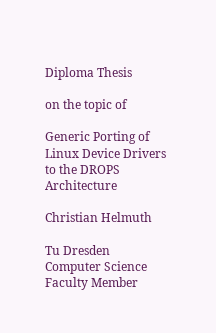Diploma Thesis

on the topic of

Generic Porting of Linux Device Drivers to the DROPS Architecture

Christian Helmuth

Tu Dresden
Computer Science Faculty Member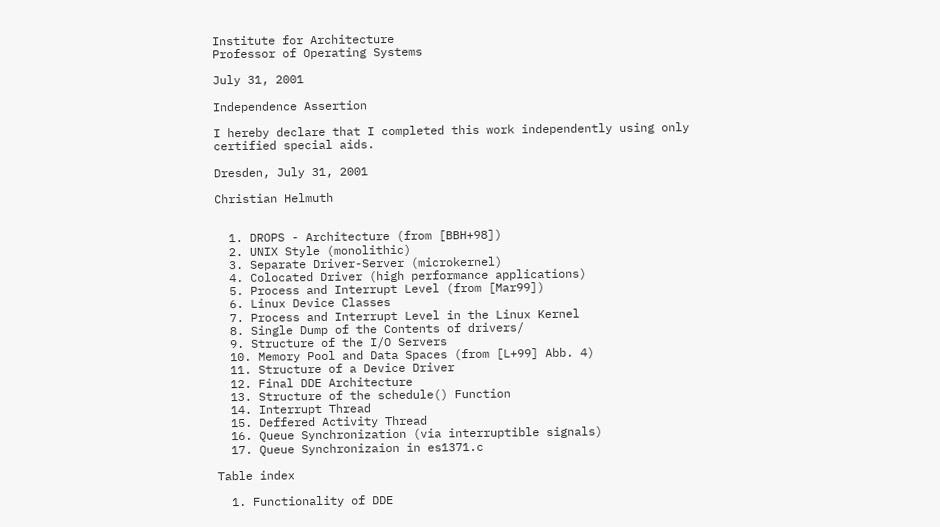Institute for Architecture
Professor of Operating Systems

July 31, 2001

Independence Assertion

I hereby declare that I completed this work independently using only certified special aids.

Dresden, July 31, 2001

Christian Helmuth


  1. DROPS - Architecture (from [BBH+98])
  2. UNIX Style (monolithic)
  3. Separate Driver-Server (microkernel)
  4. Colocated Driver (high performance applications)
  5. Process and Interrupt Level (from [Mar99])
  6. Linux Device Classes
  7. Process and Interrupt Level in the Linux Kernel
  8. Single Dump of the Contents of drivers/
  9. Structure of the I/O Servers
  10. Memory Pool and Data Spaces (from [L+99] Abb. 4)
  11. Structure of a Device Driver
  12. Final DDE Architecture
  13. Structure of the schedule() Function
  14. Interrupt Thread
  15. Deffered Activity Thread
  16. Queue Synchronization (via interruptible signals)
  17. Queue Synchronizaion in es1371.c

Table index

  1. Functionality of DDE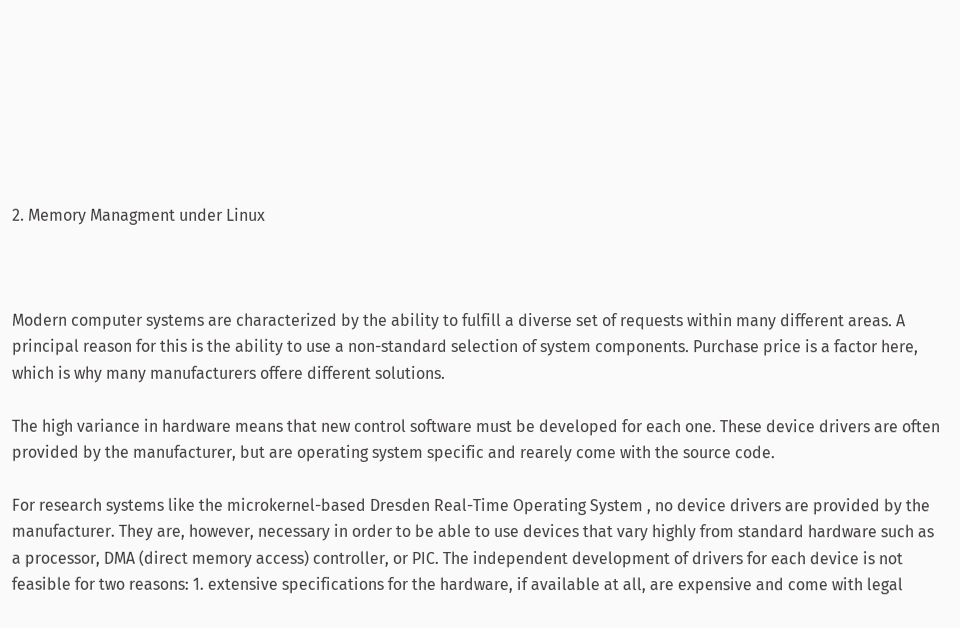2. Memory Managment under Linux



Modern computer systems are characterized by the ability to fulfill a diverse set of requests within many different areas. A principal reason for this is the ability to use a non-standard selection of system components. Purchase price is a factor here, which is why many manufacturers offere different solutions.

The high variance in hardware means that new control software must be developed for each one. These device drivers are often provided by the manufacturer, but are operating system specific and rearely come with the source code.

For research systems like the microkernel-based Dresden Real-Time Operating System , no device drivers are provided by the manufacturer. They are, however, necessary in order to be able to use devices that vary highly from standard hardware such as a processor, DMA (direct memory access) controller, or PIC. The independent development of drivers for each device is not feasible for two reasons: 1. extensive specifications for the hardware, if available at all, are expensive and come with legal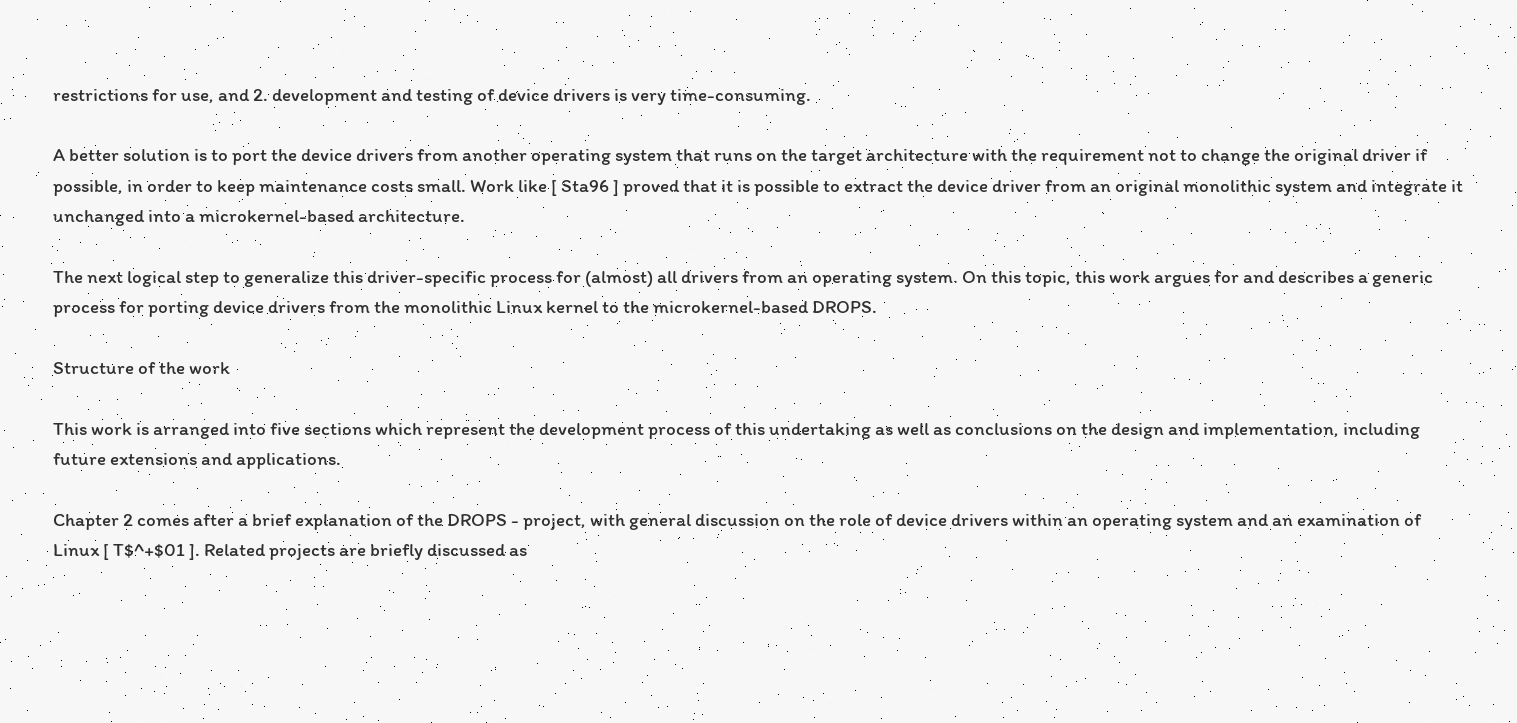restrictions for use, and 2. development and testing of device drivers is very time-consuming.

A better solution is to port the device drivers from another operating system that runs on the target architecture with the requirement not to change the original driver if possible, in order to keep maintenance costs small. Work like [ Sta96 ] proved that it is possible to extract the device driver from an original monolithic system and integrate it unchanged into a microkernel-based architecture.

The next logical step to generalize this driver-specific process for (almost) all drivers from an operating system. On this topic, this work argues for and describes a generic process for porting device drivers from the monolithic Linux kernel to the microkernel-based DROPS.

Structure of the work

This work is arranged into five sections which represent the development process of this undertaking as well as conclusions on the design and implementation, including future extensions and applications.

Chapter 2 comes after a brief explanation of the DROPS - project, with general discussion on the role of device drivers within an operating system and an examination of Linux [ T$^+$01 ]. Related projects are briefly discussed as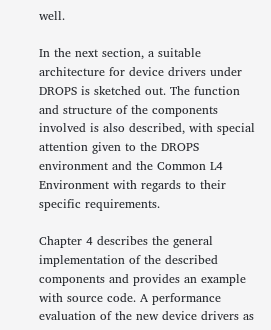well.

In the next section, a suitable architecture for device drivers under DROPS is sketched out. The function and structure of the components involved is also described, with special attention given to the DROPS environment and the Common L4 Environment with regards to their specific requirements.

Chapter 4 describes the general implementation of the described components and provides an example with source code. A performance evaluation of the new device drivers as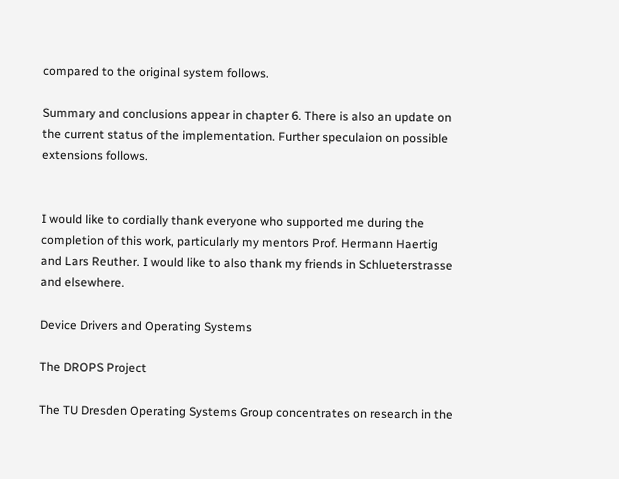compared to the original system follows.

Summary and conclusions appear in chapter 6. There is also an update on the current status of the implementation. Further speculaion on possible extensions follows.


I would like to cordially thank everyone who supported me during the completion of this work, particularly my mentors Prof. Hermann Haertig and Lars Reuther. I would like to also thank my friends in Schlueterstrasse and elsewhere.

Device Drivers and Operating Systems

The DROPS Project

The TU Dresden Operating Systems Group concentrates on research in the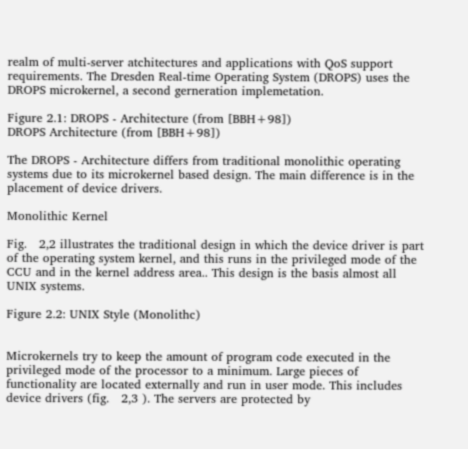realm of multi-server atchitectures and applications with QoS support requirements. The Dresden Real-time Operating System (DROPS) uses the DROPS microkernel, a second gerneration implemetation.

Figure 2.1: DROPS - Architecture (from [BBH+98])
DROPS Architecture (from [BBH+98])

The DROPS - Architecture differs from traditional monolithic operating systems due to its microkernel based design. The main difference is in the placement of device drivers.

Monolithic Kernel

Fig.   2,2 illustrates the traditional design in which the device driver is part of the operating system kernel, and this runs in the privileged mode of the CCU and in the kernel address area.. This design is the basis almost all UNIX systems.

Figure 2.2: UNIX Style (Monolithc)


Microkernels try to keep the amount of program code executed in the privileged mode of the processor to a minimum. Large pieces of functionality are located externally and run in user mode. This includes device drivers (fig.   2,3 ). The servers are protected by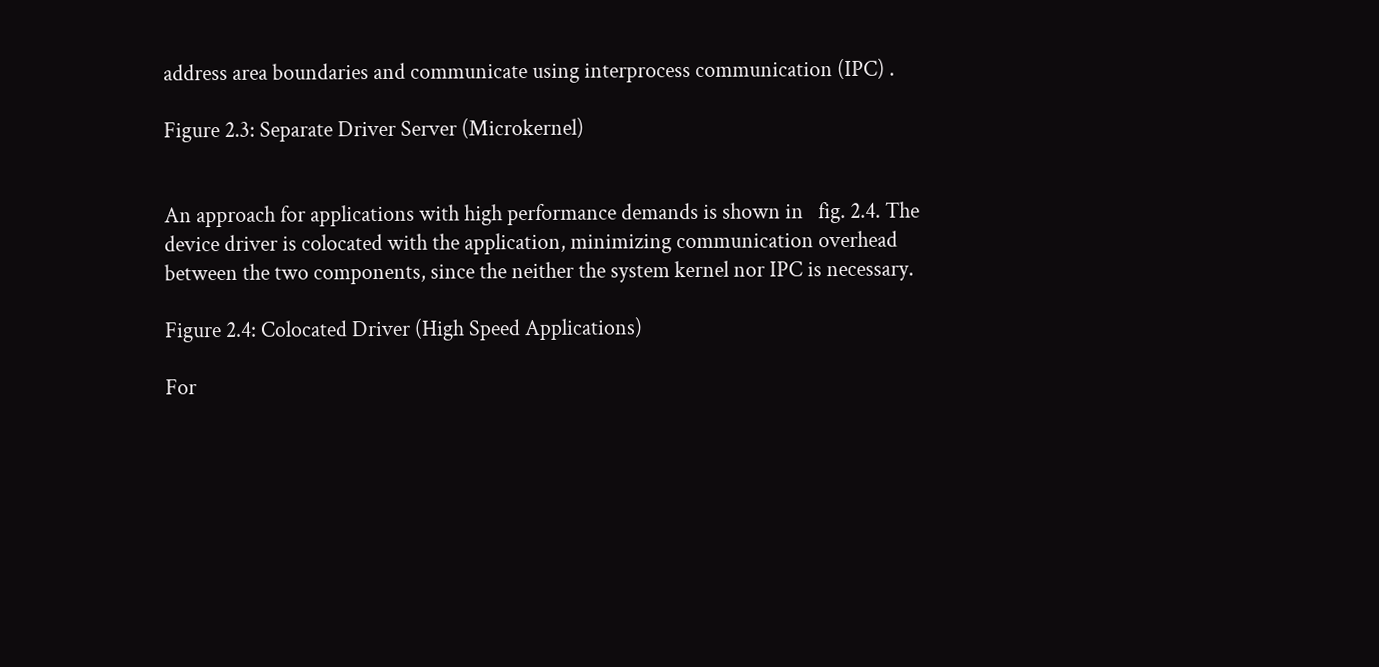address area boundaries and communicate using interprocess communication (IPC) .

Figure 2.3: Separate Driver Server (Microkernel)


An approach for applications with high performance demands is shown in   fig. 2.4. The device driver is colocated with the application, minimizing communication overhead between the two components, since the neither the system kernel nor IPC is necessary.

Figure 2.4: Colocated Driver (High Speed Applications)

For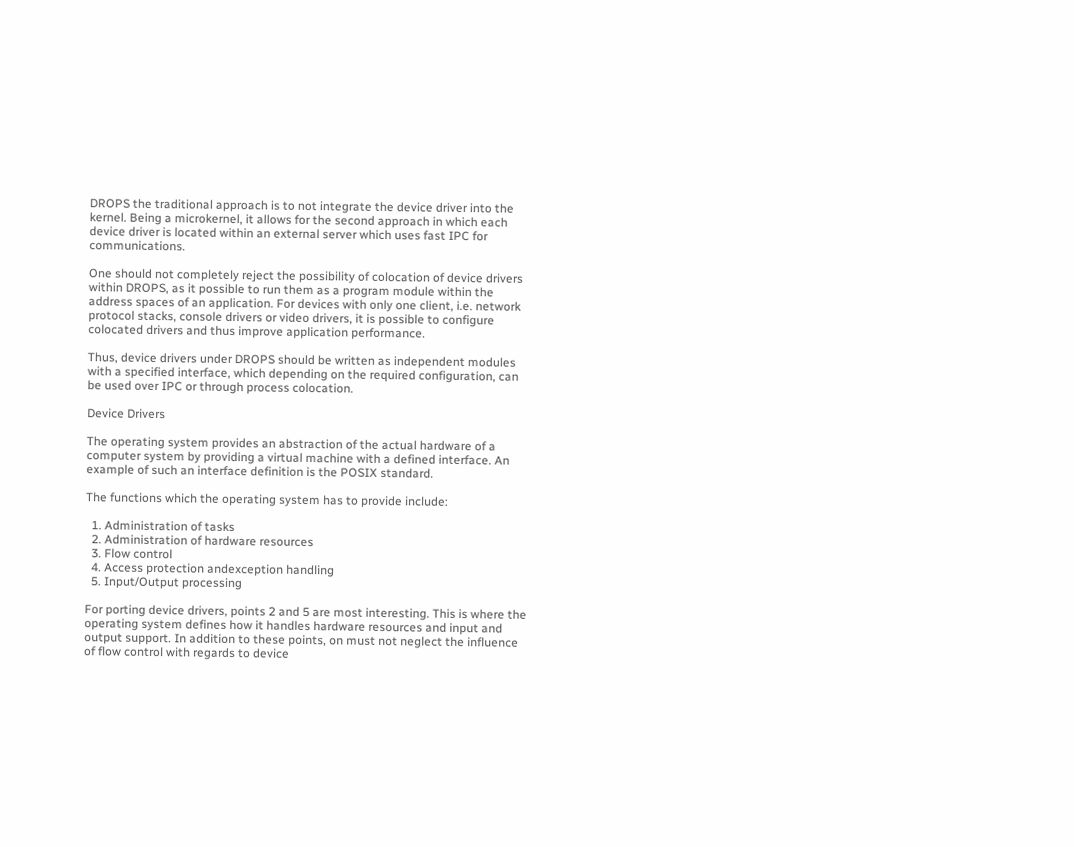DROPS the traditional approach is to not integrate the device driver into the kernel. Being a microkernel, it allows for the second approach in which each device driver is located within an external server which uses fast IPC for communications.

One should not completely reject the possibility of colocation of device drivers within DROPS, as it possible to run them as a program module within the address spaces of an application. For devices with only one client, i.e. network protocol stacks, console drivers or video drivers, it is possible to configure colocated drivers and thus improve application performance.

Thus, device drivers under DROPS should be written as independent modules with a specified interface, which depending on the required configuration, can be used over IPC or through process colocation.

Device Drivers

The operating system provides an abstraction of the actual hardware of a computer system by providing a virtual machine with a defined interface. An example of such an interface definition is the POSIX standard.

The functions which the operating system has to provide include:

  1. Administration of tasks
  2. Administration of hardware resources
  3. Flow control
  4. Access protection andexception handling
  5. Input/Output processing

For porting device drivers, points 2 and 5 are most interesting. This is where the operating system defines how it handles hardware resources and input and output support. In addition to these points, on must not neglect the influence of flow control with regards to device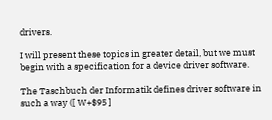drivers.

I will present these topics in greater detail, but we must begin with a specification for a device driver software.

The Taschbuch der Informatik defines driver software in such a way ([ W+$95 ]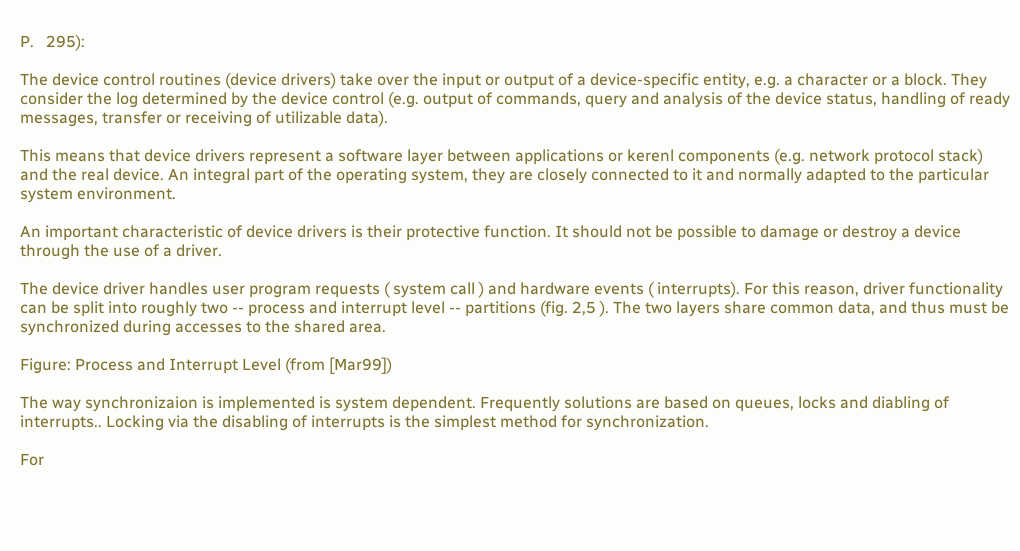P.   295):

The device control routines (device drivers) take over the input or output of a device-specific entity, e.g. a character or a block. They consider the log determined by the device control (e.g. output of commands, query and analysis of the device status, handling of ready messages, transfer or receiving of utilizable data).

This means that device drivers represent a software layer between applications or kerenl components (e.g. network protocol stack) and the real device. An integral part of the operating system, they are closely connected to it and normally adapted to the particular system environment.

An important characteristic of device drivers is their protective function. It should not be possible to damage or destroy a device through the use of a driver.

The device driver handles user program requests ( system call ) and hardware events ( interrupts). For this reason, driver functionality can be split into roughly two -- process and interrupt level -- partitions (fig. 2,5 ). The two layers share common data, and thus must be synchronized during accesses to the shared area.

Figure: Process and Interrupt Level (from [Mar99])

The way synchronizaion is implemented is system dependent. Frequently solutions are based on queues, locks and diabling of interrupts.. Locking via the disabling of interrupts is the simplest method for synchronization.

For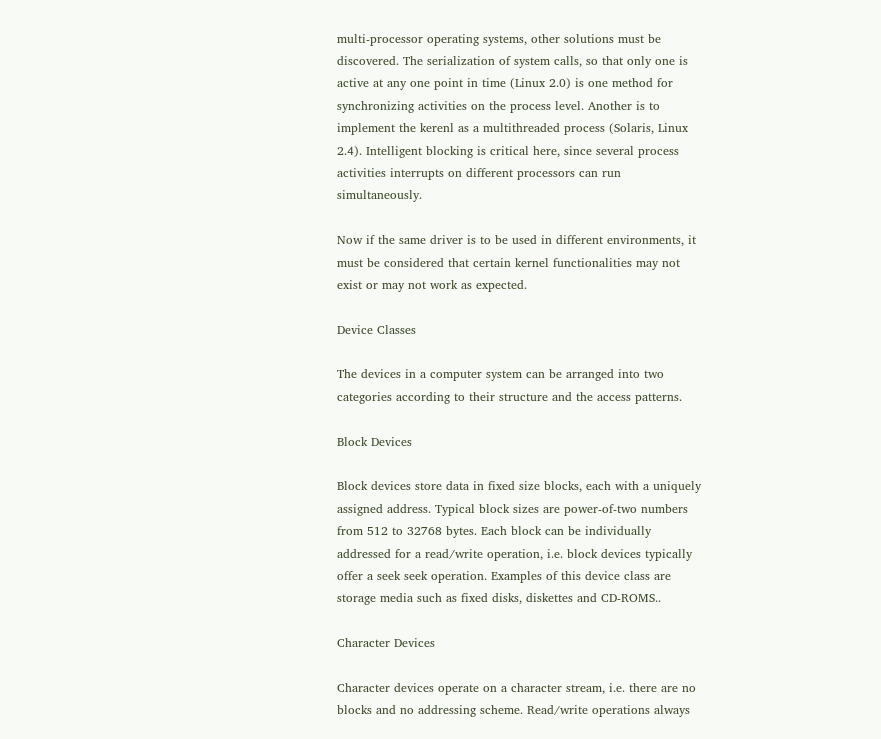multi-processor operating systems, other solutions must be discovered. The serialization of system calls, so that only one is active at any one point in time (Linux 2.0) is one method for synchronizing activities on the process level. Another is to implement the kerenl as a multithreaded process (Solaris, Linux 2.4). Intelligent blocking is critical here, since several process activities interrupts on different processors can run simultaneously.

Now if the same driver is to be used in different environments, it must be considered that certain kernel functionalities may not exist or may not work as expected.

Device Classes

The devices in a computer system can be arranged into two categories according to their structure and the access patterns.

Block Devices

Block devices store data in fixed size blocks, each with a uniquely assigned address. Typical block sizes are power-of-two numbers from 512 to 32768 bytes. Each block can be individually addressed for a read/write operation, i.e. block devices typically offer a seek seek operation. Examples of this device class are storage media such as fixed disks, diskettes and CD-ROMS..

Character Devices

Character devices operate on a character stream, i.e. there are no blocks and no addressing scheme. Read/write operations always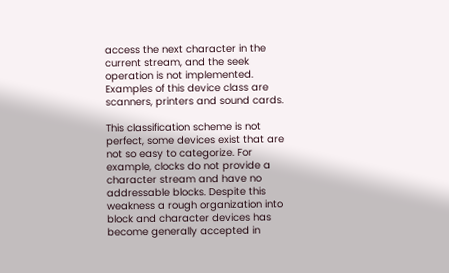access the next character in the current stream, and the seek operation is not implemented. Examples of this device class are scanners, printers and sound cards.

This classification scheme is not perfect, some devices exist that are not so easy to categorize. For example, clocks do not provide a character stream and have no addressable blocks. Despite this weakness a rough organization into block and character devices has become generally accepted in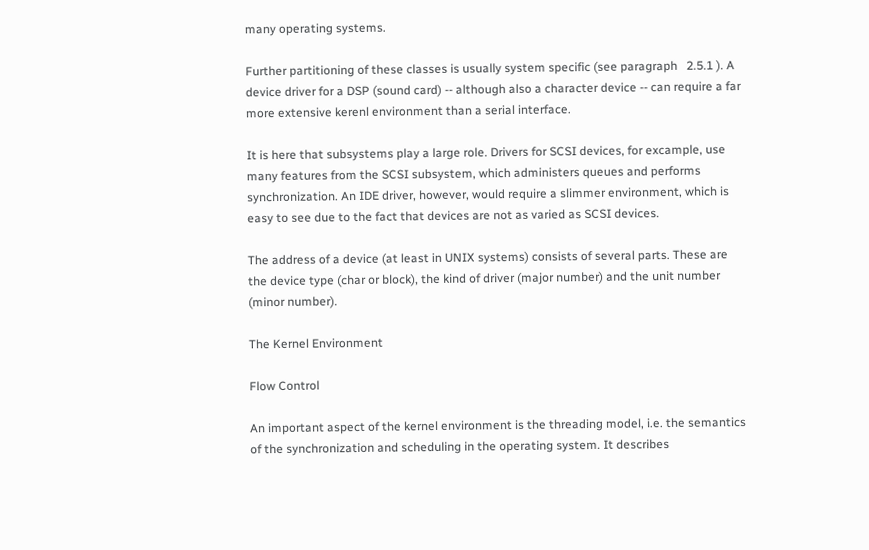many operating systems.

Further partitioning of these classes is usually system specific (see paragraph   2.5.1 ). A device driver for a DSP (sound card) -- although also a character device -- can require a far more extensive kerenl environment than a serial interface.

It is here that subsystems play a large role. Drivers for SCSI devices, for excample, use many features from the SCSI subsystem, which administers queues and performs synchronization. An IDE driver, however, would require a slimmer environment, which is easy to see due to the fact that devices are not as varied as SCSI devices.

The address of a device (at least in UNIX systems) consists of several parts. These are the device type (char or block), the kind of driver (major number) and the unit number (minor number).

The Kernel Environment

Flow Control

An important aspect of the kernel environment is the threading model, i.e. the semantics of the synchronization and scheduling in the operating system. It describes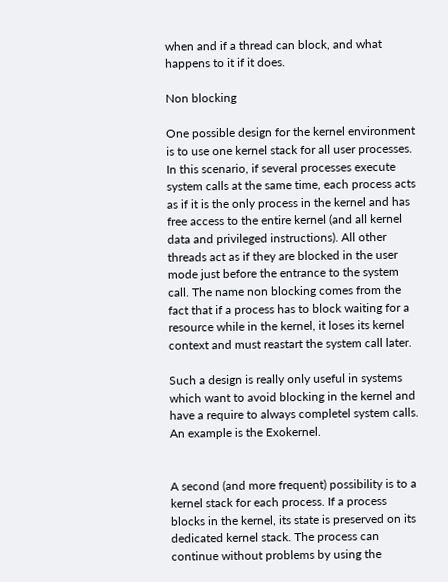when and if a thread can block, and what happens to it if it does.

Non blocking

One possible design for the kernel environment is to use one kernel stack for all user processes. In this scenario, if several processes execute system calls at the same time, each process acts as if it is the only process in the kernel and has free access to the entire kernel (and all kernel data and privileged instructions). All other threads act as if they are blocked in the user mode just before the entrance to the system call. The name non blocking comes from the fact that if a process has to block waiting for a resource while in the kernel, it loses its kernel context and must reastart the system call later.

Such a design is really only useful in systems which want to avoid blocking in the kernel and have a require to always completel system calls. An example is the Exokernel.


A second (and more frequent) possibility is to a kernel stack for each process. If a process blocks in the kernel, its state is preserved on its dedicated kernel stack. The process can continue without problems by using the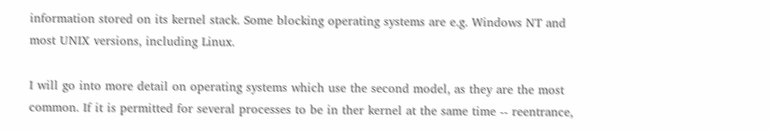information stored on its kernel stack. Some blocking operating systems are e.g. Windows NT and most UNIX versions, including Linux.

I will go into more detail on operating systems which use the second model, as they are the most common. If it is permitted for several processes to be in ther kernel at the same time -- reentrance,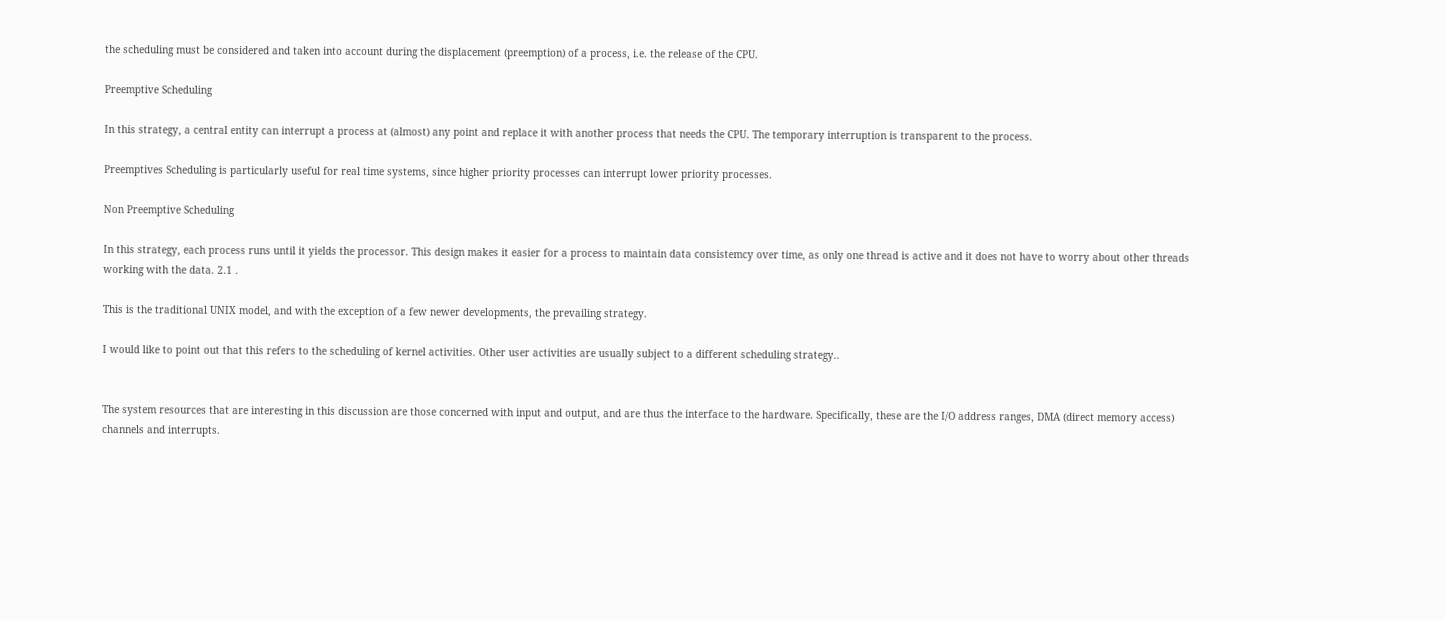the scheduling must be considered and taken into account during the displacement (preemption) of a process, i.e. the release of the CPU.

Preemptive Scheduling

In this strategy, a central entity can interrupt a process at (almost) any point and replace it with another process that needs the CPU. The temporary interruption is transparent to the process.

Preemptives Scheduling is particularly useful for real time systems, since higher priority processes can interrupt lower priority processes.

Non Preemptive Scheduling

In this strategy, each process runs until it yields the processor. This design makes it easier for a process to maintain data consistemcy over time, as only one thread is active and it does not have to worry about other threads working with the data. 2.1 .

This is the traditional UNIX model, and with the exception of a few newer developments, the prevailing strategy.

I would like to point out that this refers to the scheduling of kernel activities. Other user activities are usually subject to a different scheduling strategy..


The system resources that are interesting in this discussion are those concerned with input and output, and are thus the interface to the hardware. Specifically, these are the I/O address ranges, DMA (direct memory access) channels and interrupts.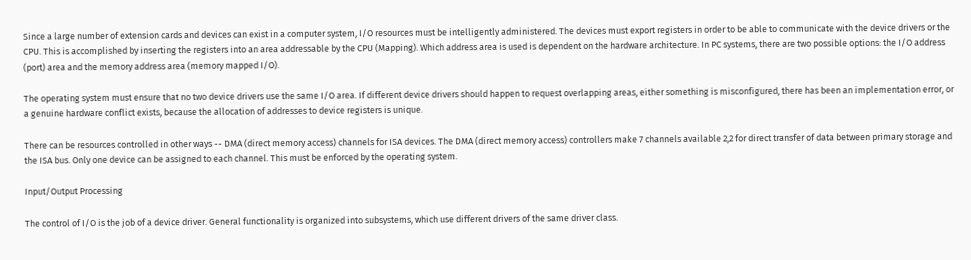Since a large number of extension cards and devices can exist in a computer system, I/O resources must be intelligently administered. The devices must export registers in order to be able to communicate with the device drivers or the CPU. This is accomplished by inserting the registers into an area addressable by the CPU (Mapping). Which address area is used is dependent on the hardware architecture. In PC systems, there are two possible options: the I/O address (port) area and the memory address area (memory mapped I/O).

The operating system must ensure that no two device drivers use the same I/O area. If different device drivers should happen to request overlapping areas, either something is misconfigured, there has been an implementation error, or a genuine hardware conflict exists, because the allocation of addresses to device registers is unique.

There can be resources controlled in other ways -- DMA (direct memory access) channels for ISA devices. The DMA (direct memory access) controllers make 7 channels available 2,2 for direct transfer of data between primary storage and the ISA bus. Only one device can be assigned to each channel. This must be enforced by the operating system.

Input/Output Processing

The control of I/O is the job of a device driver. General functionality is organized into subsystems, which use different drivers of the same driver class.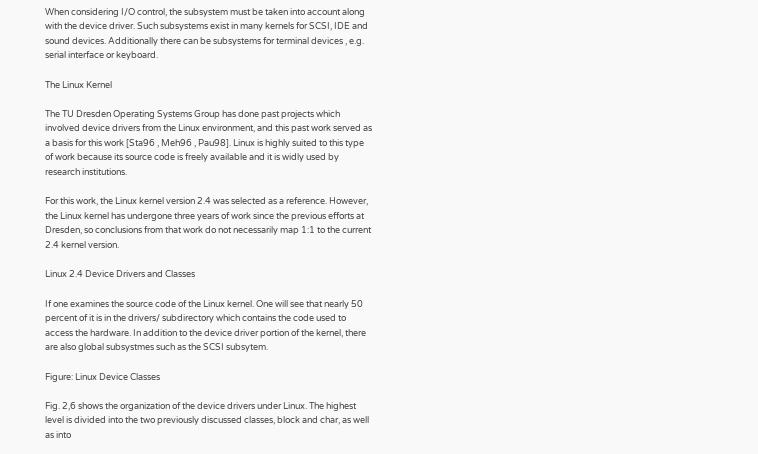When considering I/O control, the subsystem must be taken into account along with the device driver. Such subsystems exist in many kernels for SCSI, IDE and sound devices. Additionally there can be subsystems for terminal devices , e.g. serial interface or keyboard.

The Linux Kernel

The TU Dresden Operating Systems Group has done past projects which involved device drivers from the Linux environment, and this past work served as a basis for this work [Sta96 , Meh96 , Pau98]. Linux is highly suited to this type of work because its source code is freely available and it is widly used by research institutions.

For this work, the Linux kernel version 2.4 was selected as a reference. However, the Linux kernel has undergone three years of work since the previous efforts at Dresden, so conclusions from that work do not necessarily map 1:1 to the current 2.4 kernel version.

Linux 2.4 Device Drivers and Classes

If one examines the source code of the Linux kernel. One will see that nearly 50 percent of it is in the drivers/ subdirectory which contains the code used to access the hardware. In addition to the device driver portion of the kernel, there are also global subsystmes such as the SCSI subsytem.

Figure: Linux Device Classes

Fig. 2,6 shows the organization of the device drivers under Linux. The highest level is divided into the two previously discussed classes, block and char, as well as into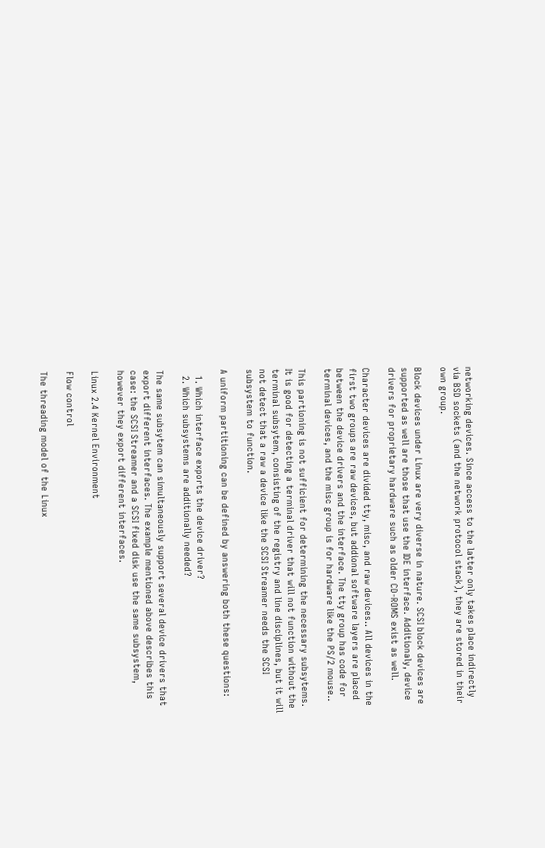networking devices. Since access to the latter only takes place indirectly via BSD sockets (and the network protocol stack), they are stored in their own group.

Block devices under Linux are very diverse in nature. SCSI block devices are supported as well are those that use the IDE interface. Additionaly, device drivers for proprietary hardware such as older CD-ROMS exist as well.

Character devices are divided tty, misc, and raw devices.. All devices in the first two groups are raw devices, but addional software layers are placed between the device drivers and the interface. The tty group has code for terminal devices, and the misc group is for hardware like the PS/2 mouse..

This partioning is not sufficient for determining the necessary subsytems. It is good for detecting a terminal driver that will not function without the terminal subsytem, consisting of the registry and line disciplines, but it will not detect that a raw a device like the SCSI Streamer needs the SCSI subsystem to function.

A uniform partitioning can be defined by answering both these questions:

  1. Which interface exports the device driver?
  2. Which subsystems are additionally needed?

The same subsytem can simultaneously support several device drivers that export different interfaces. The example mentioned above describes this case: the SCSI Streamer and a SCSI fixed disk use the same subsystem, however they export different interfaces.

Linux 2.4 Kernel Environment

Flow control

The threading model of the Linux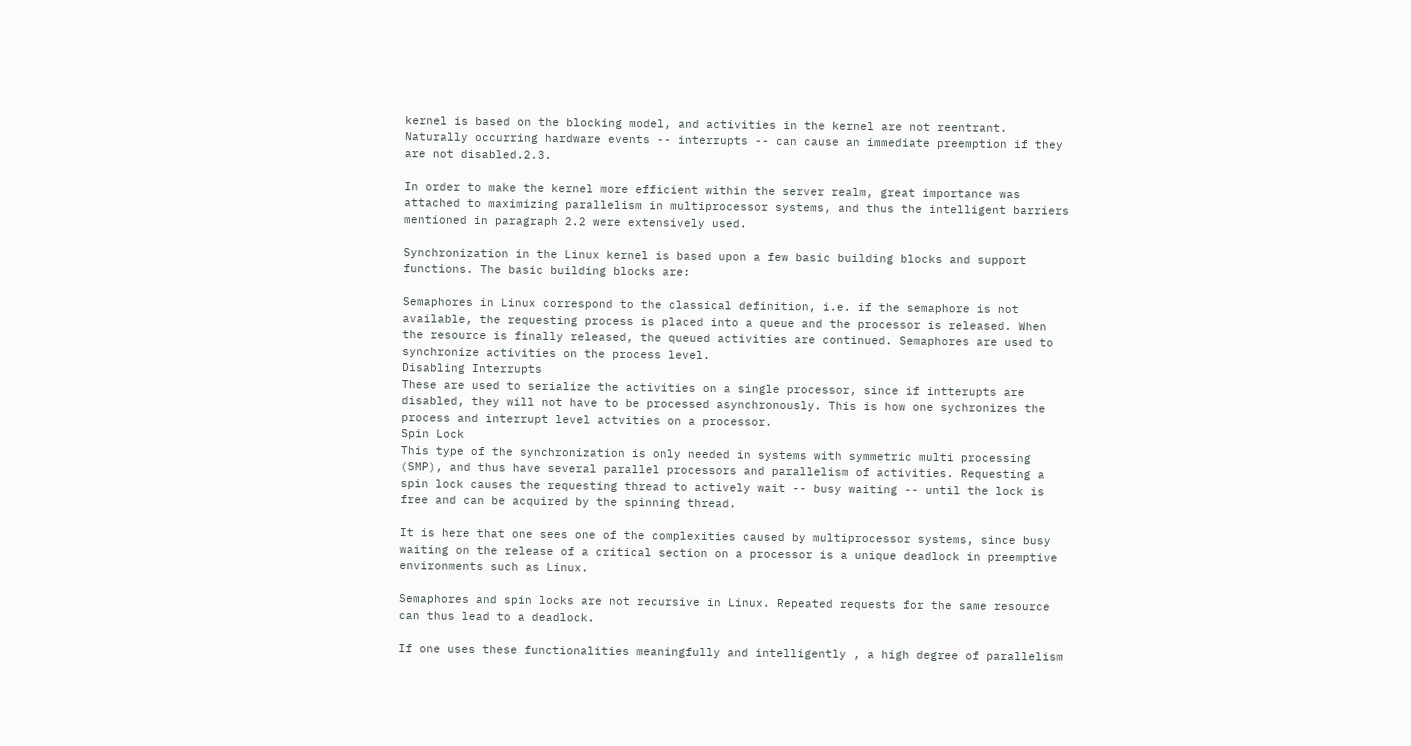kernel is based on the blocking model, and activities in the kernel are not reentrant. Naturally occurring hardware events -- interrupts -- can cause an immediate preemption if they are not disabled.2.3.

In order to make the kernel more efficient within the server realm, great importance was attached to maximizing parallelism in multiprocessor systems, and thus the intelligent barriers mentioned in paragraph 2.2 were extensively used.

Synchronization in the Linux kernel is based upon a few basic building blocks and support functions. The basic building blocks are:

Semaphores in Linux correspond to the classical definition, i.e. if the semaphore is not available, the requesting process is placed into a queue and the processor is released. When the resource is finally released, the queued activities are continued. Semaphores are used to synchronize activities on the process level.
Disabling Interrupts
These are used to serialize the activities on a single processor, since if intterupts are disabled, they will not have to be processed asynchronously. This is how one sychronizes the process and interrupt level actvities on a processor.
Spin Lock
This type of the synchronization is only needed in systems with symmetric multi processing (SMP), and thus have several parallel processors and parallelism of activities. Requesting a spin lock causes the requesting thread to actively wait -- busy waiting -- until the lock is free and can be acquired by the spinning thread.

It is here that one sees one of the complexities caused by multiprocessor systems, since busy waiting on the release of a critical section on a processor is a unique deadlock in preemptive environments such as Linux.

Semaphores and spin locks are not recursive in Linux. Repeated requests for the same resource can thus lead to a deadlock.

If one uses these functionalities meaningfully and intelligently , a high degree of parallelism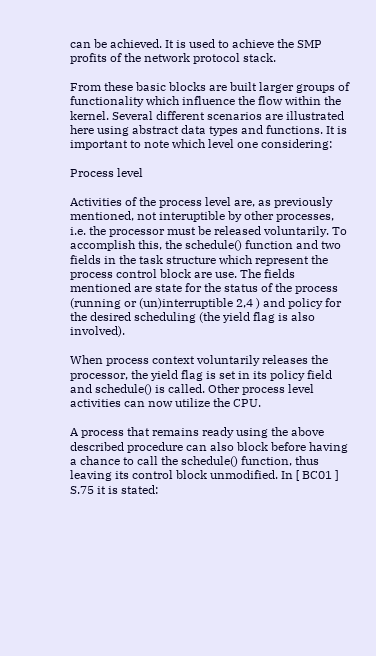can be achieved. It is used to achieve the SMP profits of the network protocol stack.

From these basic blocks are built larger groups of functionality which influence the flow within the kernel. Several different scenarios are illustrated here using abstract data types and functions. It is important to note which level one considering:

Process level

Activities of the process level are, as previously mentioned, not interuptible by other processes, i.e. the processor must be released voluntarily. To accomplish this, the schedule() function and two fields in the task structure which represent the process control block are use. The fields mentioned are state for the status of the process (running or (un)interruptible 2,4 ) and policy for the desired scheduling (the yield flag is also involved).

When process context voluntarily releases the processor, the yield flag is set in its policy field and schedule() is called. Other process level activities can now utilize the CPU.

A process that remains ready using the above described procedure can also block before having a chance to call the schedule() function, thus leaving its control block unmodified. In [ BC01 ] S.75 it is stated: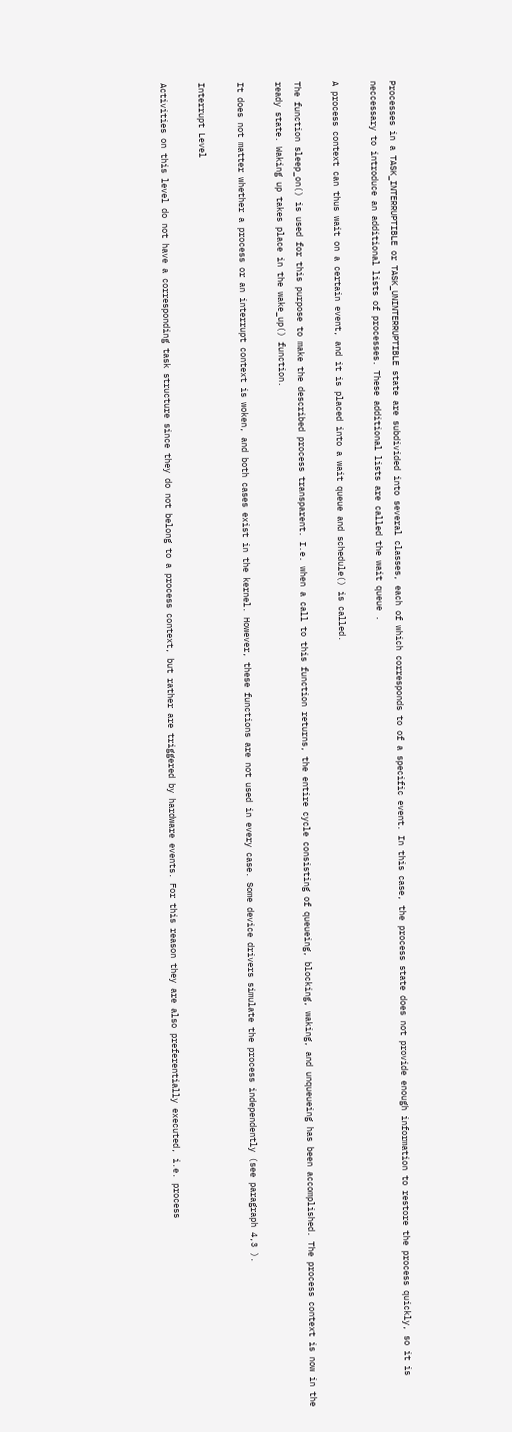Processes in a TASK_INTERRUPTIBLE or TASK_UNINTERRUPTIBLE state are subdivided into several classes, each of which corresponds to of a specific event. In this case, the process state does not provide enough information to restore the process quickly, so it is neccessary to introduce an additional lists of processes. These additional lists are called the wait queue .

A process context can thus wait on a certain event, and it is placed into a wait queue and schedule() is called.

The function sleep_on() is used for this purpose to make the described process transparent. I.e. when a call to this function returns, the entire cycle consisting of queueing, blocking, waking, and unqueueing has been accomplished. The process context is now in the ready state. Waking up takes place in the wake_up() function.

It does not matter whether a process or an interrupt context is woken, and both cases exist in the kernel. However, these functions are not used in every case. Some device drivers simulate the process independently (see paragraph 4,3 ).

Interrupt Level

Activities on this level do not have a corresponding task structure since they do not belong to a process context, but rather are triggered by hardware events. For this reason they are also preferentially executed, i.e. process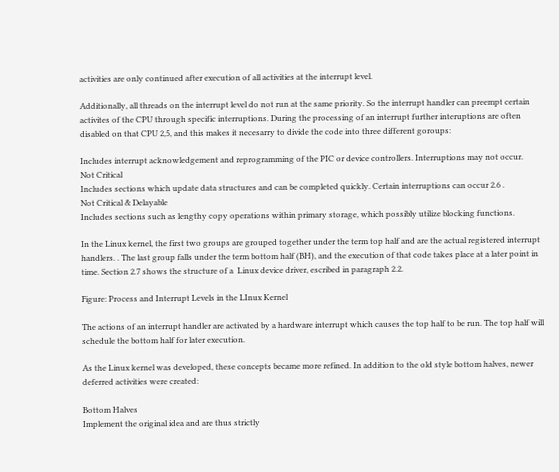activities are only continued after execution of all activities at the interrupt level.

Additionally, all threads on the interrupt level do not run at the same priority. So the interrupt handler can preempt certain activites of the CPU through specific interruptions. During the processing of an interrupt further interuptions are often disabled on that CPU 2,5, and this makes it necesarry to divide the code into three different goroups:

Includes interrupt acknowledgement and reprogramming of the PIC or device controllers. Interruptions may not occur.
Not Critical
Includes sections which update data structures and can be completed quickly. Certain interruptions can occur 2.6 .
Not Critical & Delayable
Includes sections such as lengthy copy operations within primary storage, which possibly utilize blocking functions.

In the Linux kernel, the first two groups are grouped together under the term top half and are the actual registered interrupt handlers. . The last group falls under the term bottom half (BH), and the execution of that code takes place at a later point in time. Section 2.7 shows the structure of a  Linux device driver, escribed in paragraph 2.2.

Figure: Process and Interrupt Levels in the LInux Kernel

The actions of an interrupt handler are activated by a hardware interrupt which causes the top half to be run. The top half will schedule the bottom half for later execution.

As the Linux kernel was developed, these concepts became more refined. In addition to the old style bottom halves, newer deferred activities were created:

Bottom Halves
Implement the original idea and are thus strictly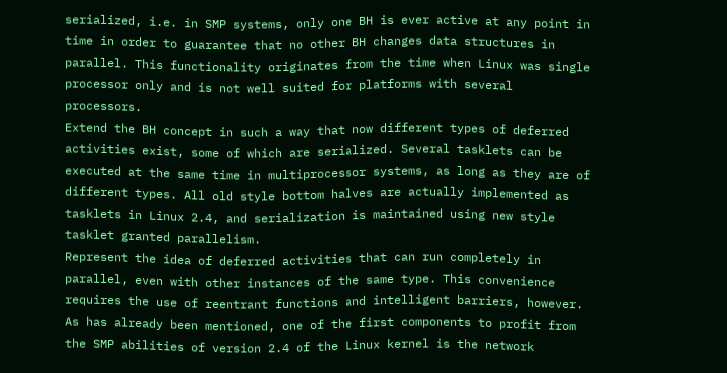serialized, i.e. in SMP systems, only one BH is ever active at any point in time in order to guarantee that no other BH changes data structures in parallel. This functionality originates from the time when Linux was single processor only and is not well suited for platforms with several processors.
Extend the BH concept in such a way that now different types of deferred activities exist, some of which are serialized. Several tasklets can be executed at the same time in multiprocessor systems, as long as they are of different types. All old style bottom halves are actually implemented as tasklets in Linux 2.4, and serialization is maintained using new style tasklet granted parallelism.
Represent the idea of deferred activities that can run completely in parallel, even with other instances of the same type. This convenience requires the use of reentrant functions and intelligent barriers, however. As has already been mentioned, one of the first components to profit from the SMP abilities of version 2.4 of the Linux kernel is the network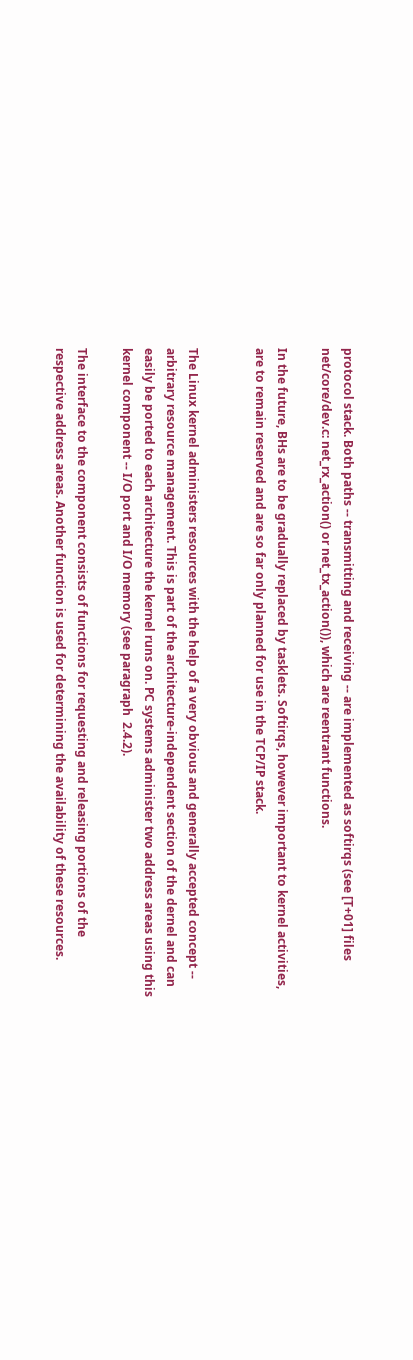protocol stack. Both paths -- transmitting and receiving -- are implemented as softirqs (see [T+01] files net/core/dev.c: net_rx_action() or net_tx_action()), which are reentrant functions.

In the future, BHs are to be gradually replaced by tasklets. Softirqs, however important to kernel activities, are to remain reserved and are so far only planned for use in the TCP/IP stack.


The Linux kernel administers resources with the help of a very obvious and generally accepted concept -- arbitrary resource management. This is part of the architecture-independent section of the dernel and can easily be ported to each architecture the kernel runs on. PC systems administer two address areas using this kernel component -- I/O port and I/O memory (see paragraph  2.4.2).

The interface to the component consists of functions for requesting and releasing portions of the respective address areas. Another function is used for determining the availability of these resources.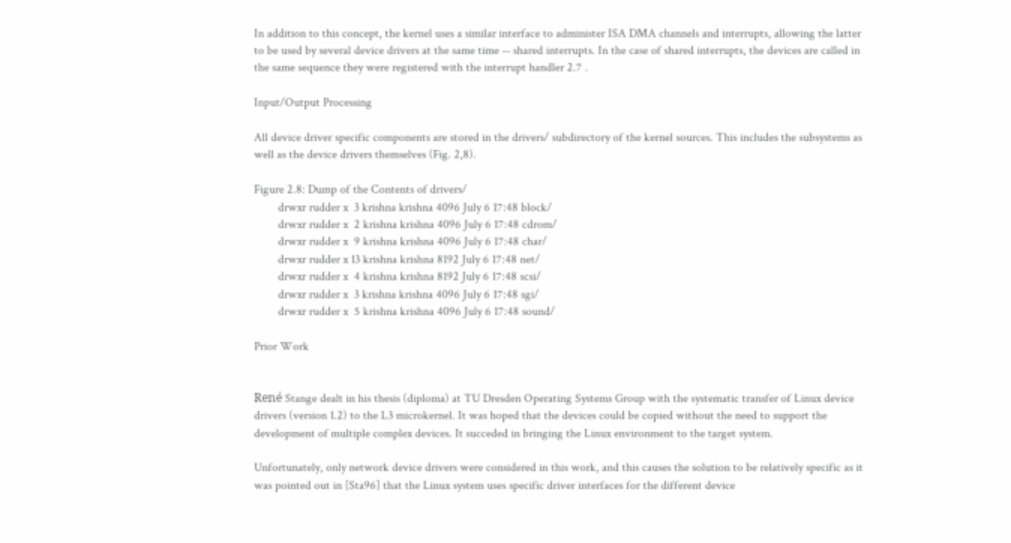In addition to this concept, the kernel uses a similar interface to administer ISA DMA channels and interrupts, allowing the latter to be used by several device drivers at the same time -- shared interrupts. In the case of shared interrupts, the devices are called in the same sequence they were registered with the interrupt handler 2.7 .

Input/Output Processing

All device driver specific components are stored in the drivers/ subdirectory of the kernel sources. This includes the subsystems as well as the device drivers themselves (Fig. 2,8).

Figure 2.8: Dump of the Contents of drivers/
        drwxr rudder x  3 krishna krishna 4096 July 6 17:48 block/
        drwxr rudder x  2 krishna krishna 4096 July 6 17:48 cdrom/
        drwxr rudder x  9 krishna krishna 4096 July 6 17:48 char/
        drwxr rudder x 13 krishna krishna 8192 July 6 17:48 net/
        drwxr rudder x  4 krishna krishna 8192 July 6 17:48 scsi/
        drwxr rudder x  3 krishna krishna 4096 July 6 17:48 sgi/
        drwxr rudder x  5 krishna krishna 4096 July 6 17:48 sound/

Prior Work


René Stange dealt in his thesis (diploma) at TU Dresden Operating Systems Group with the systematic transfer of Linux device drivers (version 1.2) to the L3 microkernel. It was hoped that the devices could be copied without the need to support the development of multiple complex devices. It succeded in bringing the Linux environment to the target system.

Unfortunately, only network device drivers were considered in this work, and this causes the solution to be relatively specific as it was pointed out in [Sta96] that the Linux system uses specific driver interfaces for the different device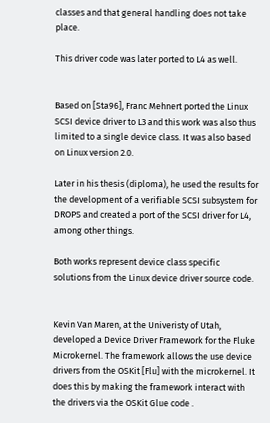classes and that general handling does not take place.

This driver code was later ported to L4 as well.


Based on [Sta96], Franc Mehnert ported the Linux SCSI device driver to L3 and this work was also thus limited to a single device class. It was also based on Linux version 2.0.

Later in his thesis (diploma), he used the results for the development of a verifiable SCSI subsystem for DROPS and created a port of the SCSI driver for L4, among other things.

Both works represent device class specific solutions from the Linux device driver source code.


Kevin Van Maren, at the Univeristy of Utah, developed a Device Driver Framework for the Fluke Microkernel. The framework allows the use device drivers from the OSKit [Flu] with the microkernel. It does this by making the framework interact with the drivers via the OSKit Glue code .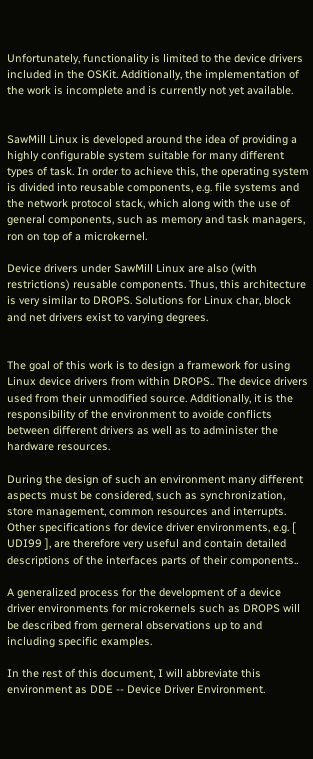Unfortunately, functionality is limited to the device drivers included in the OSKit. Additionally, the implementation of the work is incomplete and is currently not yet available.


SawMill Linux is developed around the idea of providing a highly configurable system suitable for many different types of task. In order to achieve this, the operating system is divided into reusable components, e.g. file systems and the network protocol stack, which along with the use of general components, such as memory and task managers, ron on top of a microkernel.

Device drivers under SawMill Linux are also (with restrictions) reusable components. Thus, this architecture is very similar to DROPS. Solutions for Linux char, block and net drivers exist to varying degrees.


The goal of this work is to design a framework for using Linux device drivers from within DROPS.. The device drivers used from their unmodified source. Additionally, it is the responsibility of the environment to avoide conflicts between different drivers as well as to administer the hardware resources.

During the design of such an environment many different aspects must be considered, such as synchronization, store management, common resources and interrupts. Other specifications for device driver environments, e.g. [ UDI99 ], are therefore very useful and contain detailed descriptions of the interfaces parts of their components..

A generalized process for the development of a device driver environments for microkernels such as DROPS will be described from gerneral observations up to and including specific examples.

In the rest of this document, I will abbreviate this environment as DDE -- Device Driver Environment.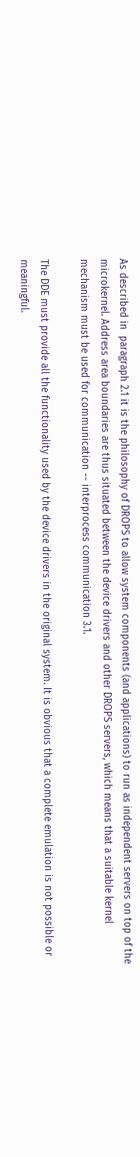As described in  paragraph 2.1 it is the philosophy of DROPS to allow system components (and applications) to run as independent servers on top of the microkernel. Address area boundaries are thus situated between the device drivers and other DROPS servers, which means that a suitable kernel mechanism must be used for communication -- interprocess communication 3.1.

The DDE must provide all the functionality used by the device drivers in the original system. It is obvious that a complete emulation is not possible or meaningful.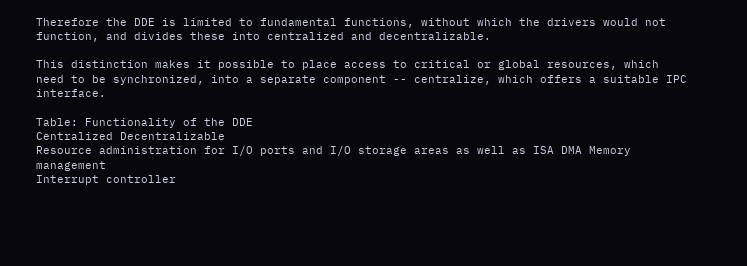Therefore the DDE is limited to fundamental functions, without which the drivers would not function, and divides these into centralized and decentralizable.

This distinction makes it possible to place access to critical or global resources, which need to be synchronized, into a separate component -- centralize, which offers a suitable IPC interface.

Table: Functionality of the DDE
Centralized Decentralizable
Resource administration for I/O ports and I/O storage areas as well as ISA DMA Memory management
Interrupt controller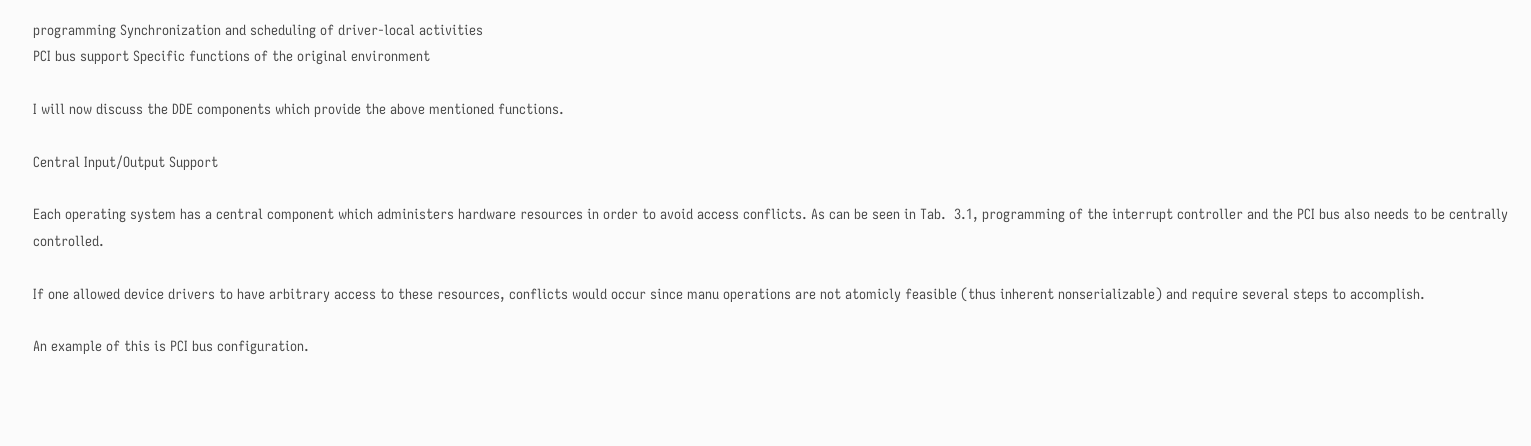programming Synchronization and scheduling of driver-local activities
PCI bus support Specific functions of the original environment

I will now discuss the DDE components which provide the above mentioned functions.

Central Input/Output Support

Each operating system has a central component which administers hardware resources in order to avoid access conflicts. As can be seen in Tab.  3.1, programming of the interrupt controller and the PCI bus also needs to be centrally controlled.

If one allowed device drivers to have arbitrary access to these resources, conflicts would occur since manu operations are not atomicly feasible (thus inherent nonserializable) and require several steps to accomplish.

An example of this is PCI bus configuration.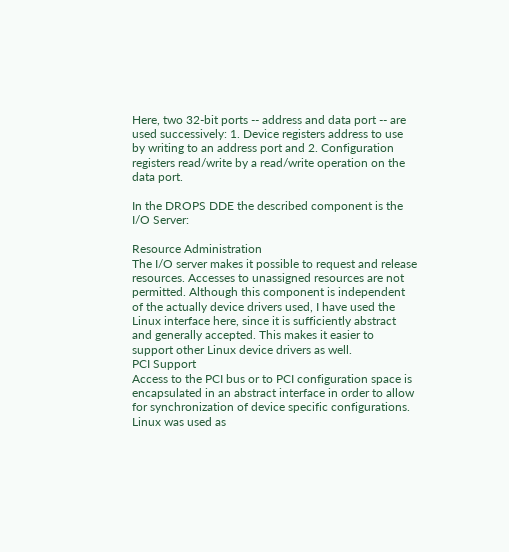Here, two 32-bit ports -- address and data port -- are used successively: 1. Device registers address to use by writing to an address port and 2. Configuration registers read/write by a read/write operation on the data port.

In the DROPS DDE the described component is the I/O Server:

Resource Administration
The I/O server makes it possible to request and release resources. Accesses to unassigned resources are not permitted. Although this component is independent of the actually device drivers used, I have used the Linux interface here, since it is sufficiently abstract and generally accepted. This makes it easier to support other Linux device drivers as well.
PCI Support
Access to the PCI bus or to PCI configuration space is encapsulated in an abstract interface in order to allow for synchronization of device specific configurations. Linux was used as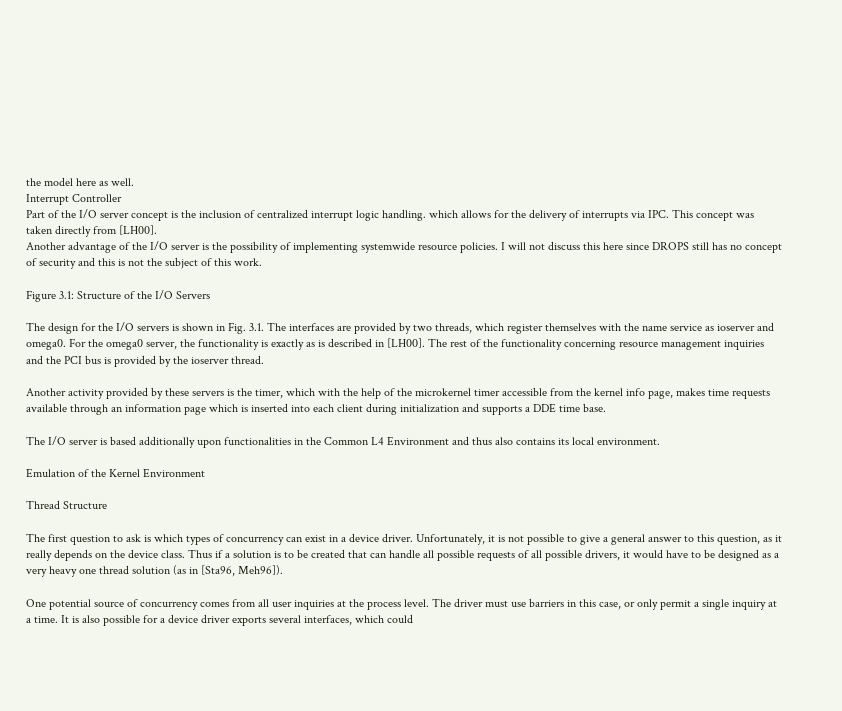the model here as well.
Interrupt Controller
Part of the I/O server concept is the inclusion of centralized interrupt logic handling. which allows for the delivery of interrupts via IPC. This concept was taken directly from [LH00].
Another advantage of the I/O server is the possibility of implementing systemwide resource policies. I will not discuss this here since DROPS still has no concept of security and this is not the subject of this work.

Figure 3.1: Structure of the I/O Servers

The design for the I/O servers is shown in Fig. 3.1. The interfaces are provided by two threads, which register themselves with the name service as ioserver and omega0. For the omega0 server, the functionality is exactly as is described in [LH00]. The rest of the functionality concerning resource management inquiries and the PCI bus is provided by the ioserver thread.

Another activity provided by these servers is the timer, which with the help of the microkernel timer accessible from the kernel info page, makes time requests available through an information page which is inserted into each client during initialization and supports a DDE time base.

The I/O server is based additionally upon functionalities in the Common L4 Environment and thus also contains its local environment.

Emulation of the Kernel Environment

Thread Structure

The first question to ask is which types of concurrency can exist in a device driver. Unfortunately, it is not possible to give a general answer to this question, as it really depends on the device class. Thus if a solution is to be created that can handle all possible requests of all possible drivers, it would have to be designed as a very heavy one thread solution (as in [Sta96, Meh96]).

One potential source of concurrency comes from all user inquiries at the process level. The driver must use barriers in this case, or only permit a single inquiry at a time. It is also possible for a device driver exports several interfaces, which could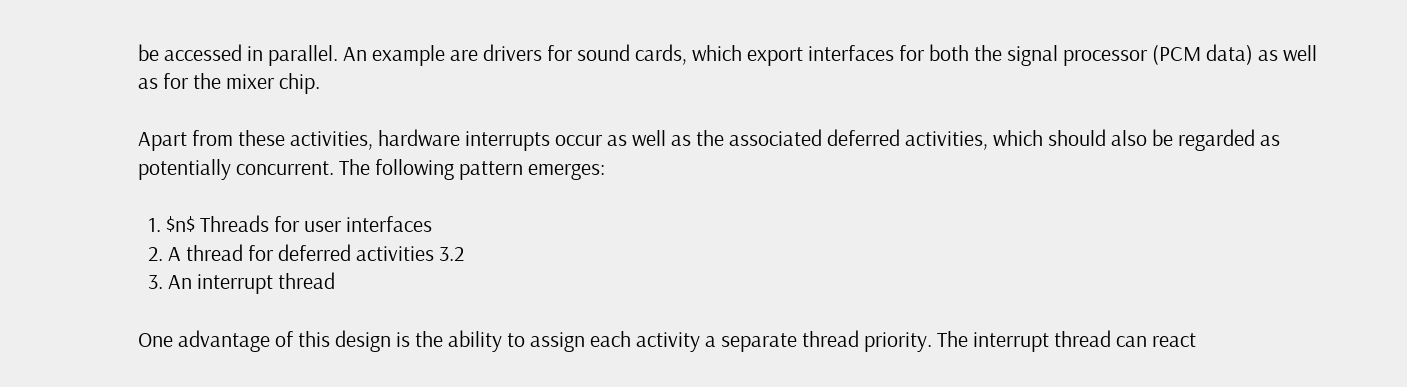be accessed in parallel. An example are drivers for sound cards, which export interfaces for both the signal processor (PCM data) as well as for the mixer chip.

Apart from these activities, hardware interrupts occur as well as the associated deferred activities, which should also be regarded as potentially concurrent. The following pattern emerges:

  1. $n$ Threads for user interfaces
  2. A thread for deferred activities 3.2
  3. An interrupt thread

One advantage of this design is the ability to assign each activity a separate thread priority. The interrupt thread can react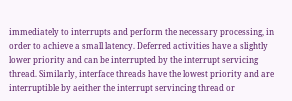immediately to interrupts and perform the necessary processing, in order to achieve a small latency. Deferred activities have a slightly lower priority and can be interrupted by the interrupt servicing thread. Similarly, interface threads have the lowest priority and are interruptible by aeither the interrupt servincing thread or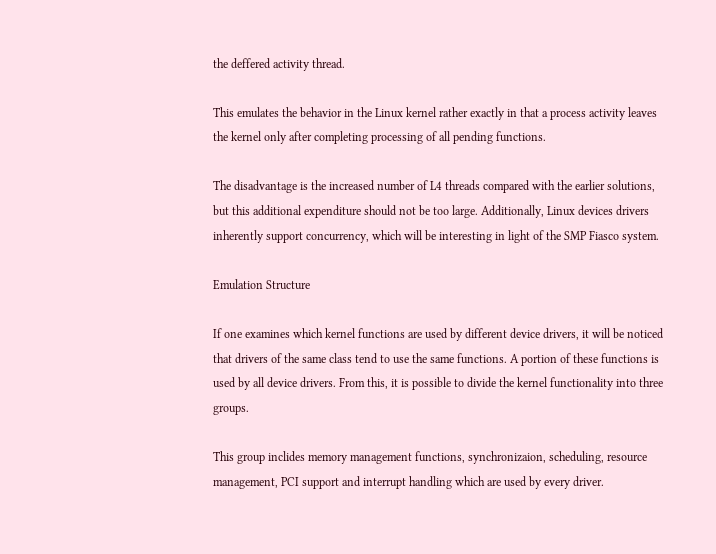the deffered activity thread.

This emulates the behavior in the Linux kernel rather exactly in that a process activity leaves the kernel only after completing processing of all pending functions.

The disadvantage is the increased number of L4 threads compared with the earlier solutions, but this additional expenditure should not be too large. Additionally, Linux devices drivers inherently support concurrency, which will be interesting in light of the SMP Fiasco system.

Emulation Structure

If one examines which kernel functions are used by different device drivers, it will be noticed that drivers of the same class tend to use the same functions. A portion of these functions is used by all device drivers. From this, it is possible to divide the kernel functionality into three groups.

This group inclides memory management functions, synchronizaion, scheduling, resource management, PCI support and interrupt handling which are used by every driver.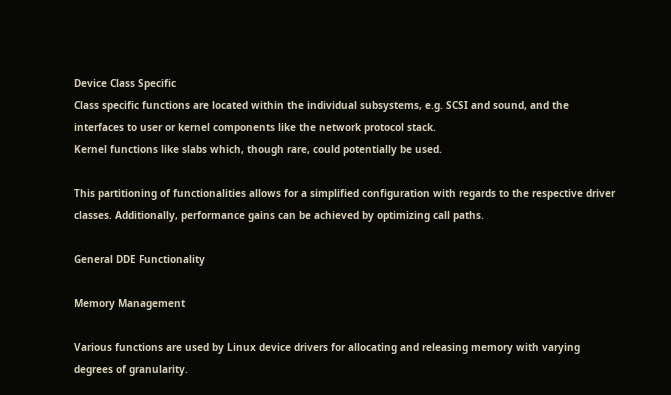Device Class Specific
Class specific functions are located within the individual subsystems, e.g. SCSI and sound, and the interfaces to user or kernel components like the network protocol stack.
Kernel functions like slabs which, though rare, could potentially be used.

This partitioning of functionalities allows for a simplified configuration with regards to the respective driver classes. Additionally, performance gains can be achieved by optimizing call paths.

General DDE Functionality

Memory Management

Various functions are used by Linux device drivers for allocating and releasing memory with varying degrees of granularity.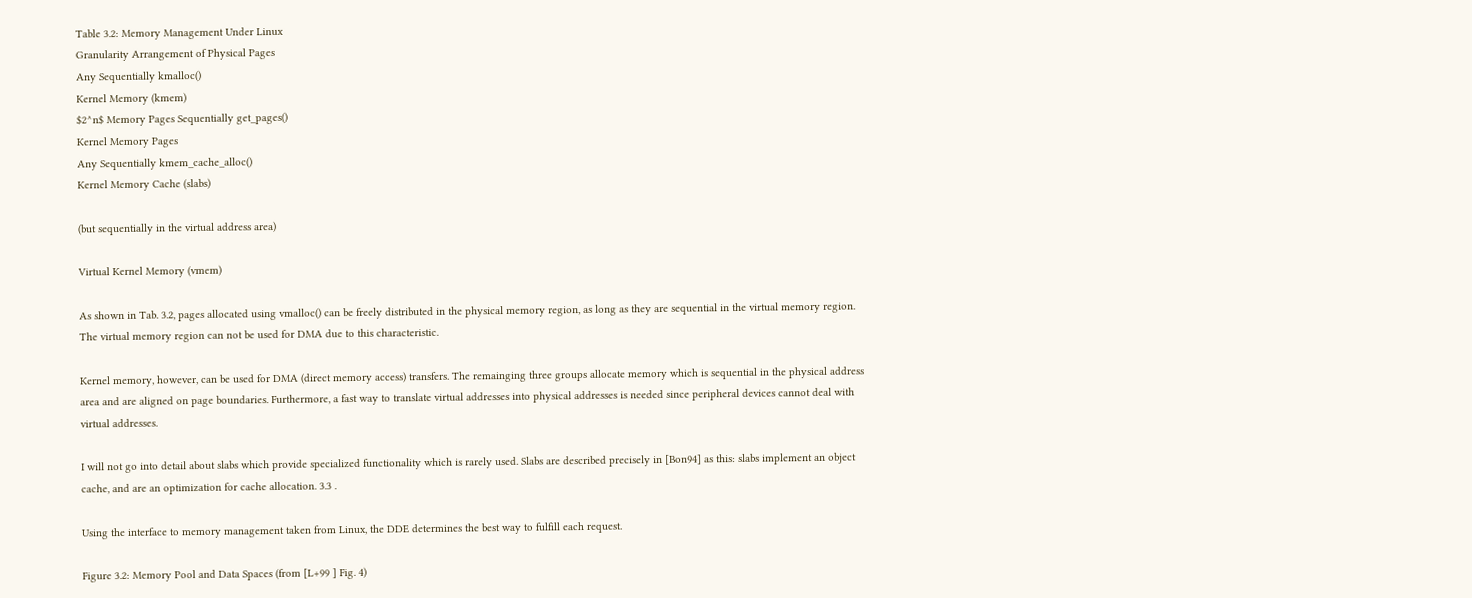Table 3.2: Memory Management Under Linux
Granularity Arrangement of Physical Pages
Any Sequentially kmalloc()
Kernel Memory (kmem)
$2^n$ Memory Pages Sequentially get_pages()
Kernel Memory Pages
Any Sequentially kmem_cache_alloc()
Kernel Memory Cache (slabs)

(but sequentially in the virtual address area)

Virtual Kernel Memory (vmem)

As shown in Tab. 3.2, pages allocated using vmalloc() can be freely distributed in the physical memory region, as long as they are sequential in the virtual memory region. The virtual memory region can not be used for DMA due to this characteristic.

Kernel memory, however, can be used for DMA (direct memory access) transfers. The remainging three groups allocate memory which is sequential in the physical address area and are aligned on page boundaries. Furthermore, a fast way to translate virtual addresses into physical addresses is needed since peripheral devices cannot deal with virtual addresses.

I will not go into detail about slabs which provide specialized functionality which is rarely used. Slabs are described precisely in [Bon94] as this: slabs implement an object cache, and are an optimization for cache allocation. 3.3 .

Using the interface to memory management taken from Linux, the DDE determines the best way to fulfill each request.

Figure 3.2: Memory Pool and Data Spaces (from [L+99 ] Fig. 4)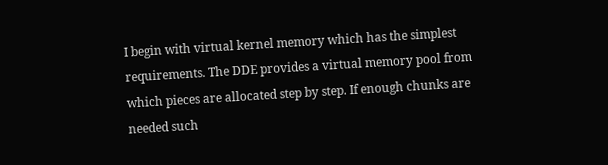I begin with virtual kernel memory which has the simplest requirements. The DDE provides a virtual memory pool from which pieces are allocated step by step. If enough chunks are needed such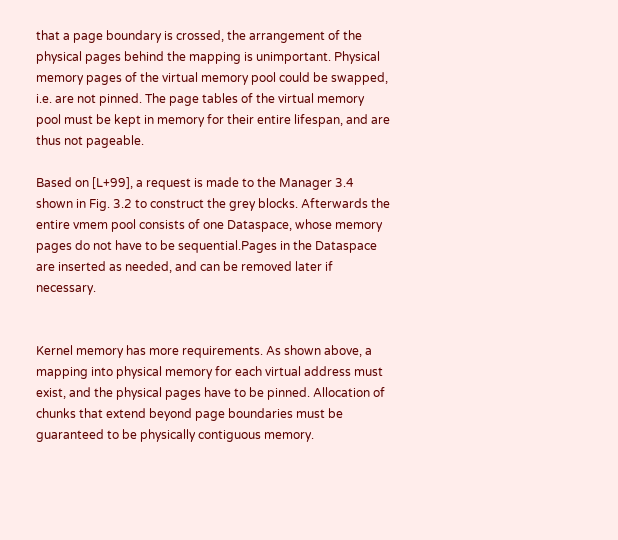that a page boundary is crossed, the arrangement of the physical pages behind the mapping is unimportant. Physical memory pages of the virtual memory pool could be swapped, i.e. are not pinned. The page tables of the virtual memory pool must be kept in memory for their entire lifespan, and are thus not pageable.

Based on [L+99], a request is made to the Manager 3.4 shown in Fig. 3.2 to construct the grey blocks. Afterwards the entire vmem pool consists of one Dataspace, whose memory pages do not have to be sequential.Pages in the Dataspace are inserted as needed, and can be removed later if necessary.


Kernel memory has more requirements. As shown above, a mapping into physical memory for each virtual address must exist, and the physical pages have to be pinned. Allocation of chunks that extend beyond page boundaries must be guaranteed to be physically contiguous memory.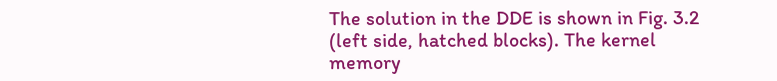The solution in the DDE is shown in Fig. 3.2 (left side, hatched blocks). The kernel memory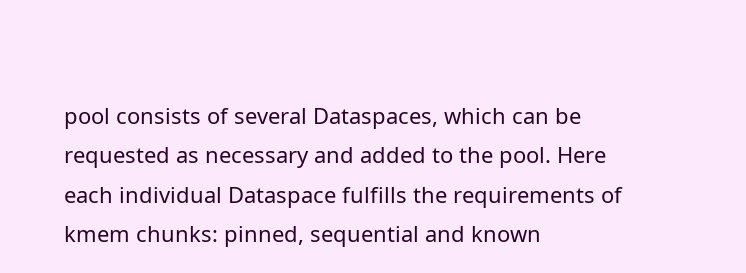pool consists of several Dataspaces, which can be requested as necessary and added to the pool. Here each individual Dataspace fulfills the requirements of kmem chunks: pinned, sequential and known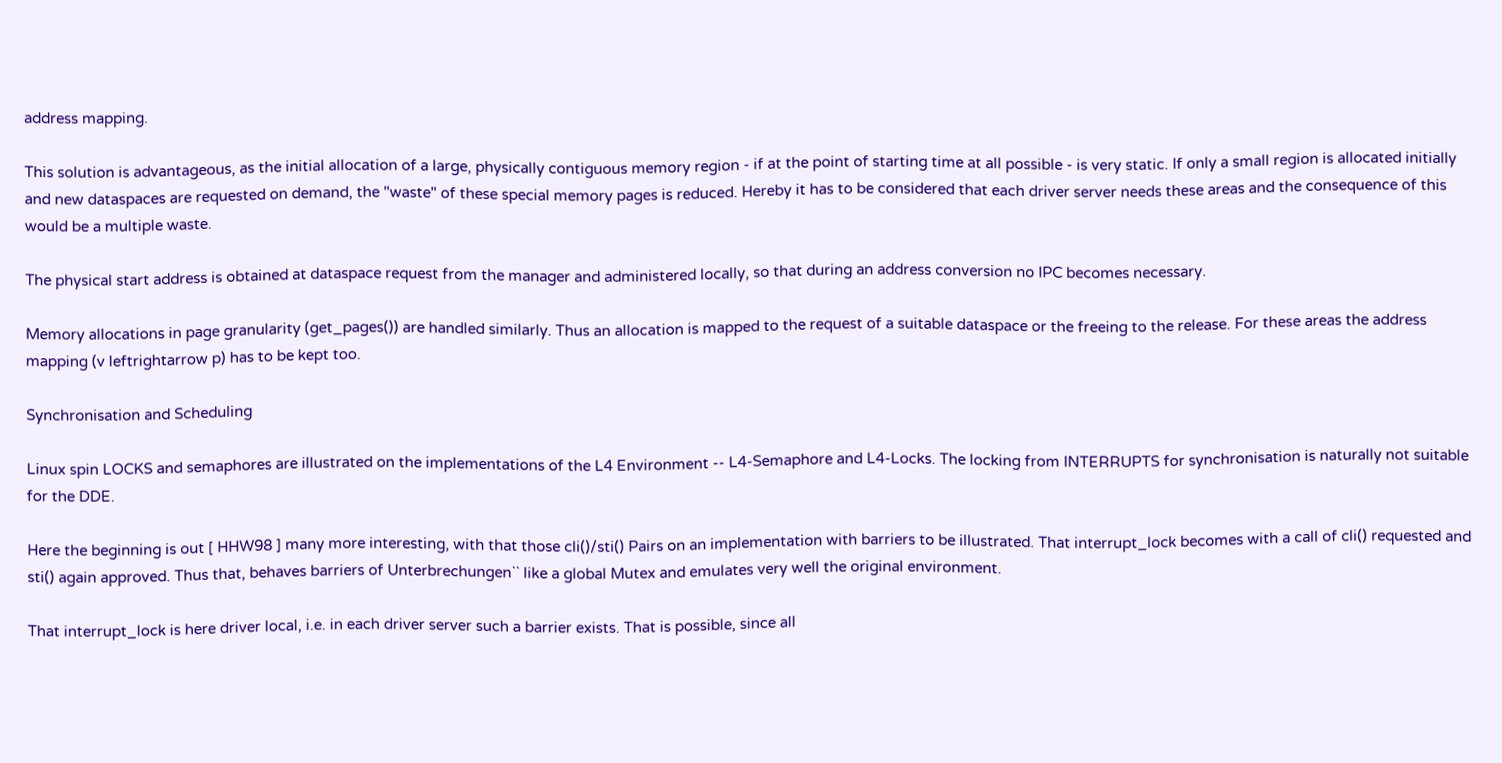address mapping.

This solution is advantageous, as the initial allocation of a large, physically contiguous memory region - if at the point of starting time at all possible - is very static. If only a small region is allocated initially and new dataspaces are requested on demand, the "waste" of these special memory pages is reduced. Hereby it has to be considered that each driver server needs these areas and the consequence of this would be a multiple waste.

The physical start address is obtained at dataspace request from the manager and administered locally, so that during an address conversion no IPC becomes necessary.

Memory allocations in page granularity (get_pages()) are handled similarly. Thus an allocation is mapped to the request of a suitable dataspace or the freeing to the release. For these areas the address mapping (v leftrightarrow p) has to be kept too.

Synchronisation and Scheduling

Linux spin LOCKS and semaphores are illustrated on the implementations of the L4 Environment -- L4-Semaphore and L4-Locks. The locking from INTERRUPTS for synchronisation is naturally not suitable for the DDE.

Here the beginning is out [ HHW98 ] many more interesting, with that those cli()/sti() Pairs on an implementation with barriers to be illustrated. That interrupt_lock becomes with a call of cli() requested and sti() again approved. Thus that, behaves barriers of Unterbrechungen`` like a global Mutex and emulates very well the original environment.

That interrupt_lock is here driver local, i.e. in each driver server such a barrier exists. That is possible, since all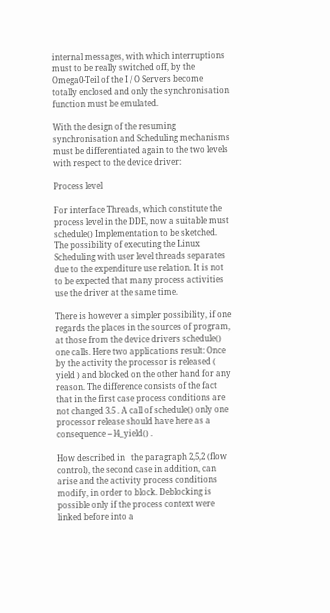internal messages, with which interruptions must to be really switched off, by the Omega0-Teil of the I / O Servers become totally enclosed and only the synchronisation function must be emulated.

With the design of the resuming synchronisation and Scheduling mechanisms must be differentiated again to the two levels with respect to the device driver:

Process level

For interface Threads, which constitute the process level in the DDE, now a suitable must schedule() Implementation to be sketched. The possibility of executing the Linux Scheduling with user level threads separates due to the expenditure use relation. It is not to be expected that many process activities use the driver at the same time.

There is however a simpler possibility, if one regards the places in the sources of program, at those from the device drivers schedule() one calls. Here two applications result: Once by the activity the processor is released ( yield ) and blocked on the other hand for any reason. The difference consists of the fact that in the first case process conditions are not changed 3.5 . A call of schedule() only one processor release should have here as a consequence -- l4_yield() .

How described in   the paragraph 2,5,2 (flow control), the second case in addition, can arise and the activity process conditions modify, in order to block. Deblocking is possible only if the process context were linked before into a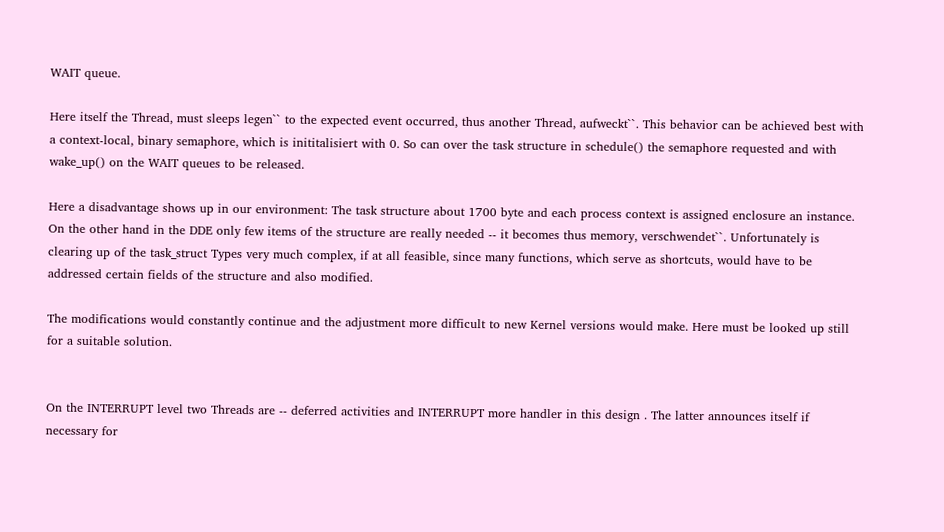WAIT queue.

Here itself the Thread, must sleeps legen`` to the expected event occurred, thus another Thread, aufweckt``. This behavior can be achieved best with a context-local, binary semaphore, which is inititalisiert with 0. So can over the task structure in schedule() the semaphore requested and with wake_up() on the WAIT queues to be released.

Here a disadvantage shows up in our environment: The task structure about 1700 byte and each process context is assigned enclosure an instance. On the other hand in the DDE only few items of the structure are really needed -- it becomes thus memory, verschwendet``. Unfortunately is clearing up of the task_struct Types very much complex, if at all feasible, since many functions, which serve as shortcuts, would have to be addressed certain fields of the structure and also modified.

The modifications would constantly continue and the adjustment more difficult to new Kernel versions would make. Here must be looked up still for a suitable solution.


On the INTERRUPT level two Threads are -- deferred activities and INTERRUPT more handler in this design . The latter announces itself if necessary for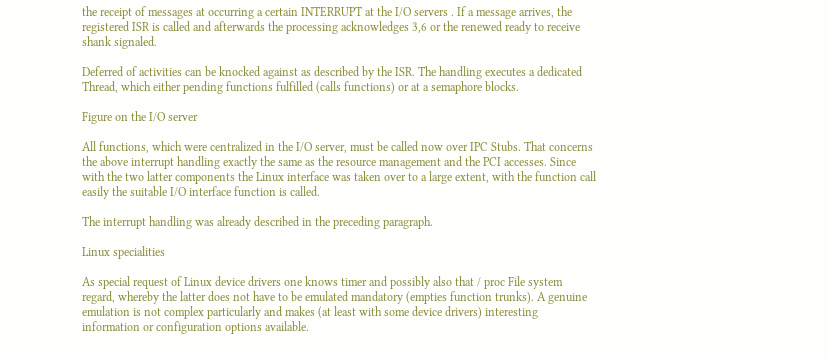the receipt of messages at occurring a certain INTERRUPT at the I/O servers . If a message arrives, the registered ISR is called and afterwards the processing acknowledges 3,6 or the renewed ready to receive shank signaled.

Deferred of activities can be knocked against as described by the ISR. The handling executes a dedicated Thread, which either pending functions fulfilled (calls functions) or at a semaphore blocks.

Figure on the I/O server

All functions, which were centralized in the I/O server, must be called now over IPC Stubs. That concerns the above interrupt handling exactly the same as the resource management and the PCI accesses. Since with the two latter components the Linux interface was taken over to a large extent, with the function call easily the suitable I/O interface function is called.

The interrupt handling was already described in the preceding paragraph.

Linux specialities

As special request of Linux device drivers one knows timer and possibly also that / proc File system regard, whereby the latter does not have to be emulated mandatory (empties function trunks). A genuine emulation is not complex particularly and makes (at least with some device drivers) interesting information or configuration options available.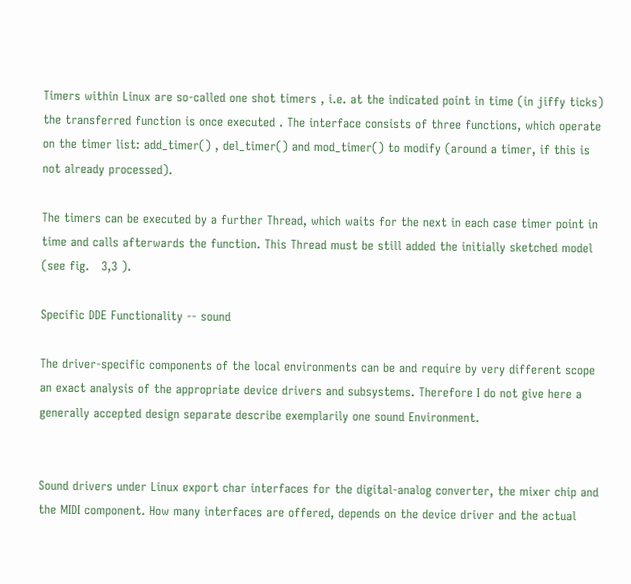Timers within Linux are so-called one shot timers , i.e. at the indicated point in time (in jiffy ticks) the transferred function is once executed . The interface consists of three functions, which operate on the timer list: add_timer() , del_timer() and mod_timer() to modify (around a timer, if this is not already processed).

The timers can be executed by a further Thread, which waits for the next in each case timer point in time and calls afterwards the function. This Thread must be still added the initially sketched model (see fig.   3,3 ).

Specific DDE Functionality -- sound

The driver-specific components of the local environments can be and require by very different scope an exact analysis of the appropriate device drivers and subsystems. Therefore I do not give here a generally accepted design separate describe exemplarily one sound Environment.


Sound drivers under Linux export char interfaces for the digital-analog converter, the mixer chip and the MIDI component. How many interfaces are offered, depends on the device driver and the actual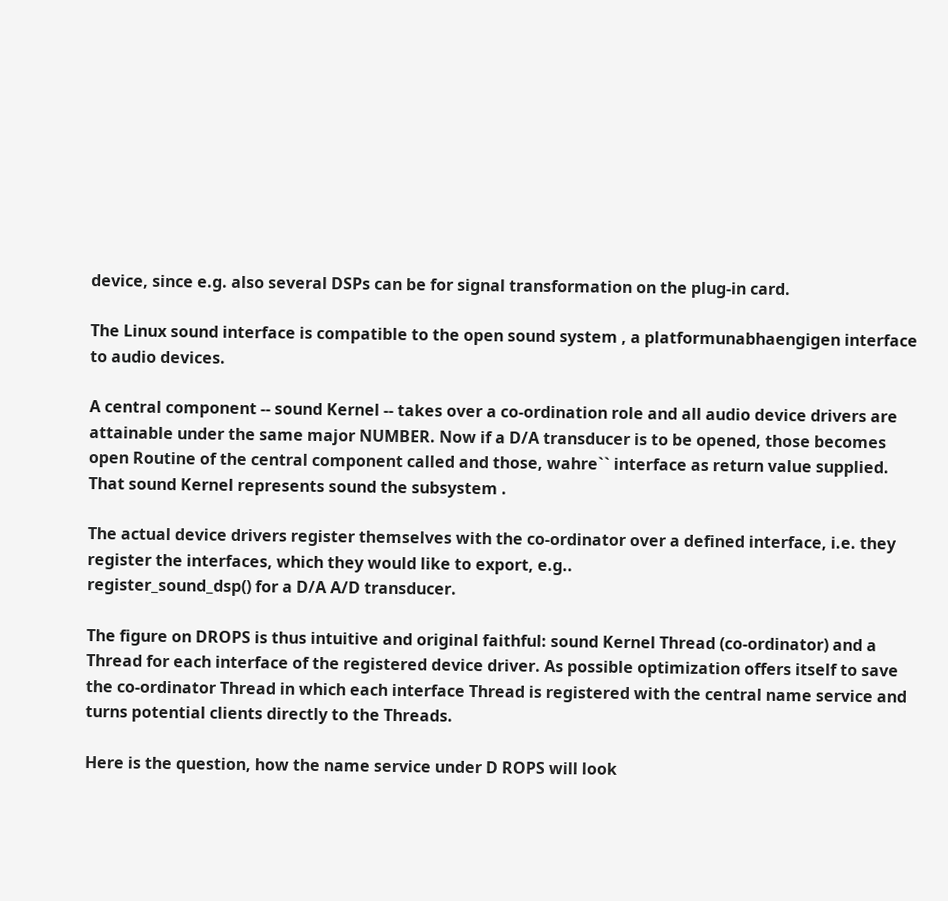device, since e.g. also several DSPs can be for signal transformation on the plug-in card.

The Linux sound interface is compatible to the open sound system , a platformunabhaengigen interface to audio devices.

A central component -- sound Kernel -- takes over a co-ordination role and all audio device drivers are attainable under the same major NUMBER. Now if a D/A transducer is to be opened, those becomes open Routine of the central component called and those, wahre`` interface as return value supplied. That sound Kernel represents sound the subsystem .

The actual device drivers register themselves with the co-ordinator over a defined interface, i.e. they register the interfaces, which they would like to export, e.g..
register_sound_dsp() for a D/A A/D transducer.

The figure on DROPS is thus intuitive and original faithful: sound Kernel Thread (co-ordinator) and a Thread for each interface of the registered device driver. As possible optimization offers itself to save the co-ordinator Thread in which each interface Thread is registered with the central name service and turns potential clients directly to the Threads.

Here is the question, how the name service under D ROPS will look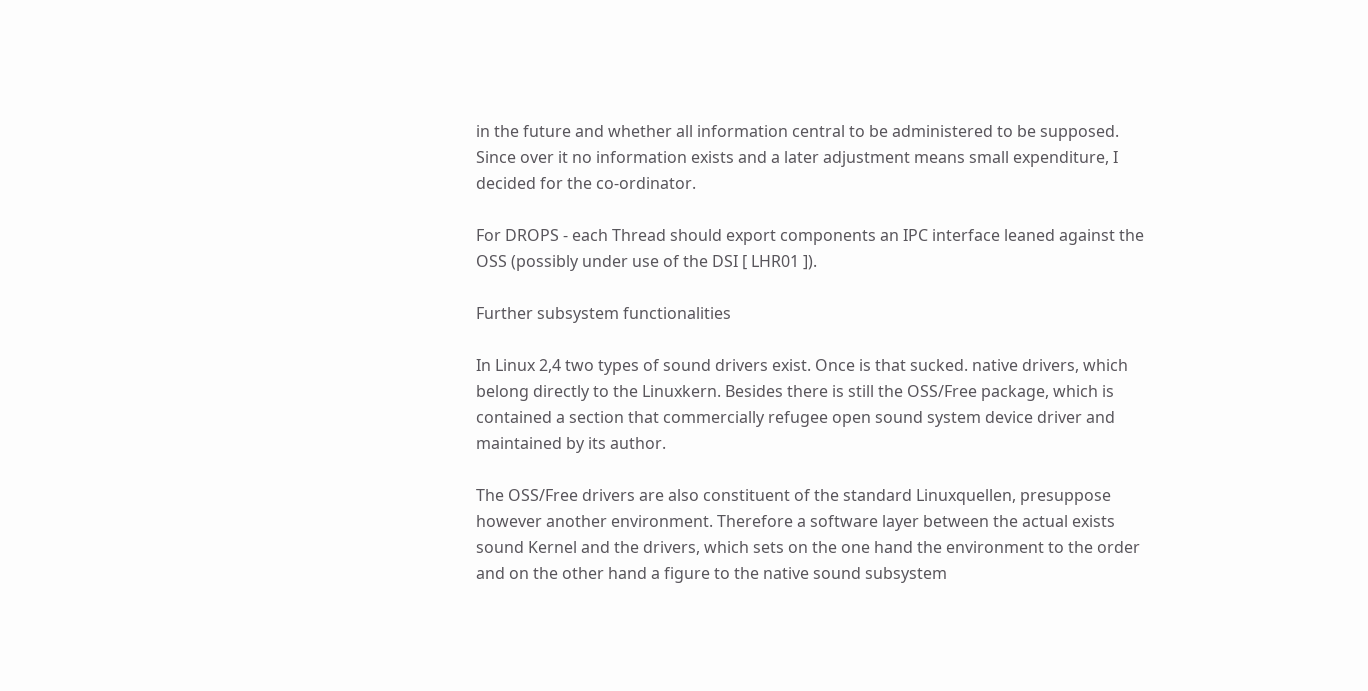in the future and whether all information central to be administered to be supposed. Since over it no information exists and a later adjustment means small expenditure, I decided for the co-ordinator.

For DROPS - each Thread should export components an IPC interface leaned against the OSS (possibly under use of the DSI [ LHR01 ]).

Further subsystem functionalities

In Linux 2,4 two types of sound drivers exist. Once is that sucked. native drivers, which belong directly to the Linuxkern. Besides there is still the OSS/Free package, which is contained a section that commercially refugee open sound system device driver and maintained by its author.

The OSS/Free drivers are also constituent of the standard Linuxquellen, presuppose however another environment. Therefore a software layer between the actual exists sound Kernel and the drivers, which sets on the one hand the environment to the order and on the other hand a figure to the native sound subsystem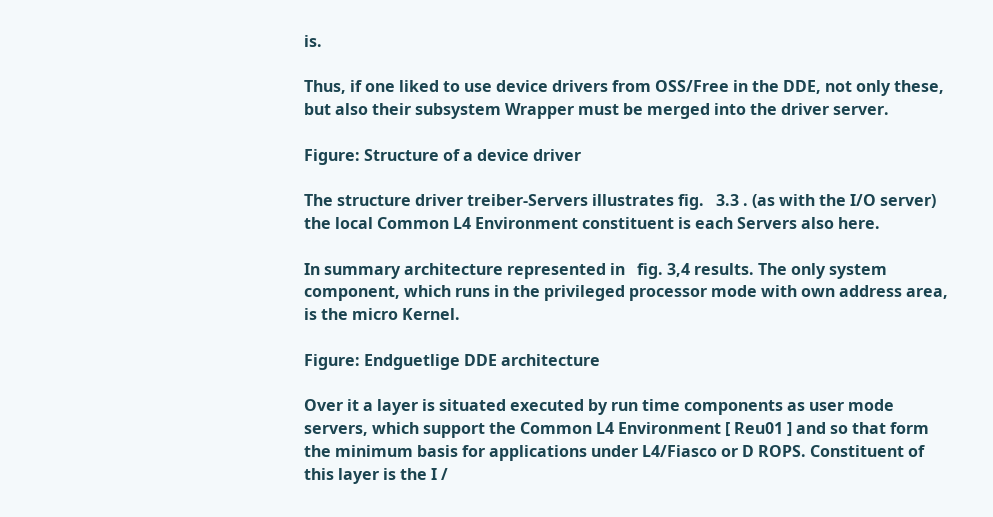is.

Thus, if one liked to use device drivers from OSS/Free in the DDE, not only these, but also their subsystem Wrapper must be merged into the driver server.

Figure: Structure of a device driver

The structure driver treiber-Servers illustrates fig.   3.3 . (as with the I/O server) the local Common L4 Environment constituent is each Servers also here.

In summary architecture represented in   fig. 3,4 results. The only system component, which runs in the privileged processor mode with own address area, is the micro Kernel.

Figure: Endguetlige DDE architecture

Over it a layer is situated executed by run time components as user mode servers, which support the Common L4 Environment [ Reu01 ] and so that form the minimum basis for applications under L4/Fiasco or D ROPS. Constituent of this layer is the I /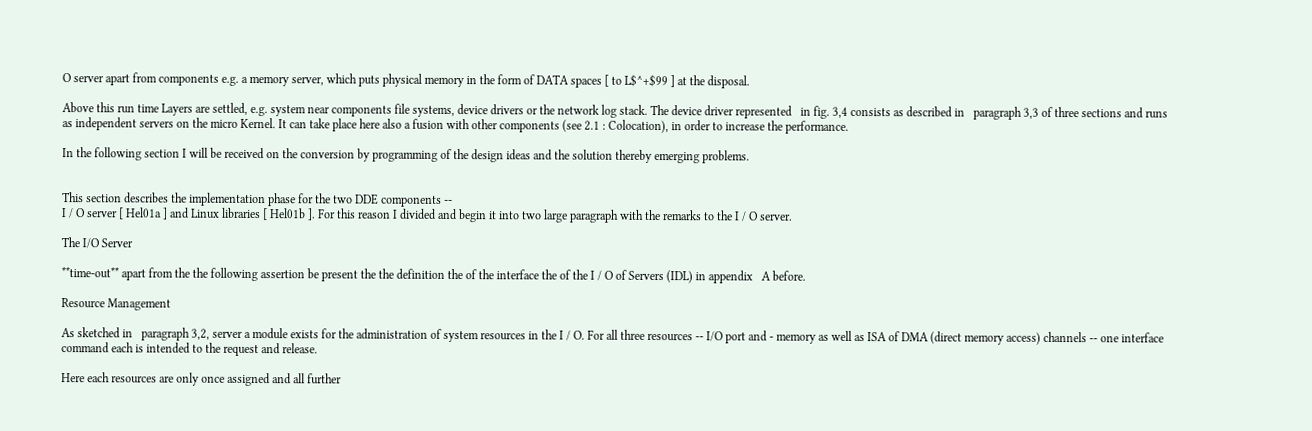O server apart from components e.g. a memory server, which puts physical memory in the form of DATA spaces [ to L$^+$99 ] at the disposal.

Above this run time Layers are settled, e.g. system near components file systems, device drivers or the network log stack. The device driver represented   in fig. 3,4 consists as described in   paragraph 3,3 of three sections and runs as independent servers on the micro Kernel. It can take place here also a fusion with other components (see 2.1 : Colocation), in order to increase the performance.

In the following section I will be received on the conversion by programming of the design ideas and the solution thereby emerging problems.


This section describes the implementation phase for the two DDE components --
I / O server [ Hel01a ] and Linux libraries [ Hel01b ]. For this reason I divided and begin it into two large paragraph with the remarks to the I / O server.

The I/O Server

**time-out** apart from the the following assertion be present the the definition the of the interface the of the I / O of Servers (IDL) in appendix   A before.

Resource Management

As sketched in   paragraph 3,2, server a module exists for the administration of system resources in the I / O. For all three resources -- I/O port and - memory as well as ISA of DMA (direct memory access) channels -- one interface command each is intended to the request and release.

Here each resources are only once assigned and all further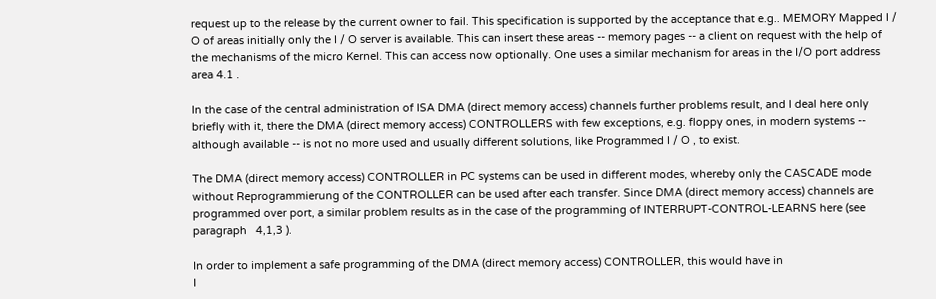request up to the release by the current owner to fail. This specification is supported by the acceptance that e.g.. MEMORY Mapped I / O of areas initially only the I / O server is available. This can insert these areas -- memory pages -- a client on request with the help of the mechanisms of the micro Kernel. This can access now optionally. One uses a similar mechanism for areas in the I/O port address area 4.1 .

In the case of the central administration of ISA DMA (direct memory access) channels further problems result, and I deal here only briefly with it, there the DMA (direct memory access) CONTROLLERS with few exceptions, e.g. floppy ones, in modern systems -- although available -- is not no more used and usually different solutions, like Programmed I / O , to exist.

The DMA (direct memory access) CONTROLLER in PC systems can be used in different modes, whereby only the CASCADE mode without Reprogrammierung of the CONTROLLER can be used after each transfer. Since DMA (direct memory access) channels are programmed over port, a similar problem results as in the case of the programming of INTERRUPT-CONTROL-LEARNS here (see paragraph   4,1,3 ).

In order to implement a safe programming of the DMA (direct memory access) CONTROLLER, this would have in
I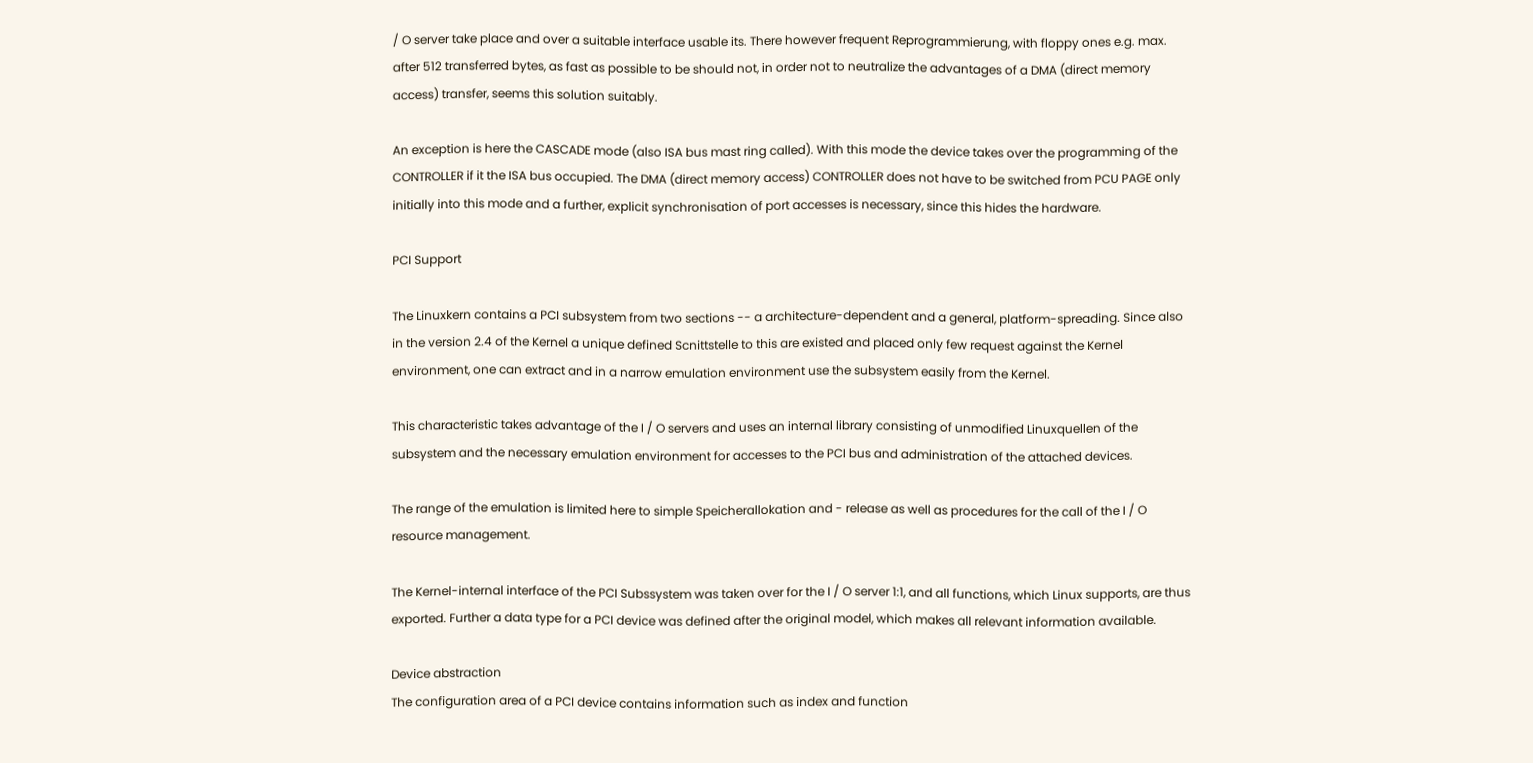/ O server take place and over a suitable interface usable its. There however frequent Reprogrammierung, with floppy ones e.g. max. after 512 transferred bytes, as fast as possible to be should not, in order not to neutralize the advantages of a DMA (direct memory access) transfer, seems this solution suitably.

An exception is here the CASCADE mode (also ISA bus mast ring called). With this mode the device takes over the programming of the CONTROLLER if it the ISA bus occupied. The DMA (direct memory access) CONTROLLER does not have to be switched from PCU PAGE only initially into this mode and a further, explicit synchronisation of port accesses is necessary, since this hides the hardware.

PCI Support

The Linuxkern contains a PCI subsystem from two sections -- a architecture-dependent and a general, platform-spreading. Since also in the version 2.4 of the Kernel a unique defined Scnittstelle to this are existed and placed only few request against the Kernel environment, one can extract and in a narrow emulation environment use the subsystem easily from the Kernel.

This characteristic takes advantage of the I / O servers and uses an internal library consisting of unmodified Linuxquellen of the subsystem and the necessary emulation environment for accesses to the PCI bus and administration of the attached devices.

The range of the emulation is limited here to simple Speicherallokation and - release as well as procedures for the call of the I / O resource management.

The Kernel-internal interface of the PCI Subssystem was taken over for the I / O server 1:1, and all functions, which Linux supports, are thus exported. Further a data type for a PCI device was defined after the original model, which makes all relevant information available.

Device abstraction
The configuration area of a PCI device contains information such as index and function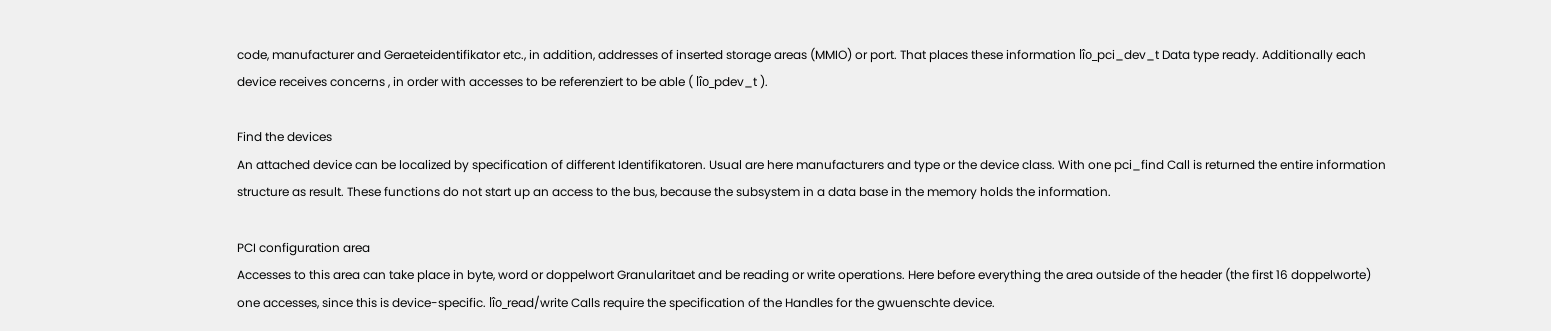code, manufacturer and Geraeteidentifikator etc., in addition, addresses of inserted storage areas (MMIO) or port. That places these information lîo_pci_dev_t Data type ready. Additionally each device receives concerns , in order with accesses to be referenziert to be able ( lîo_pdev_t ).

Find the devices
An attached device can be localized by specification of different Identifikatoren. Usual are here manufacturers and type or the device class. With one pci_find Call is returned the entire information structure as result. These functions do not start up an access to the bus, because the subsystem in a data base in the memory holds the information.

PCI configuration area
Accesses to this area can take place in byte, word or doppelwort Granularitaet and be reading or write operations. Here before everything the area outside of the header (the first 16 doppelworte) one accesses, since this is device-specific. lîo_read/write Calls require the specification of the Handles for the gwuenschte device.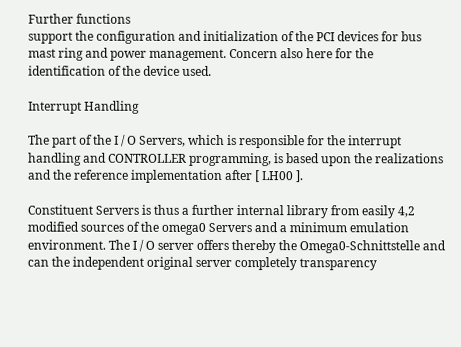Further functions
support the configuration and initialization of the PCI devices for bus mast ring and power management. Concern also here for the identification of the device used.

Interrupt Handling

The part of the I / O Servers, which is responsible for the interrupt handling and CONTROLLER programming, is based upon the realizations and the reference implementation after [ LH00 ].

Constituent Servers is thus a further internal library from easily 4,2 modified sources of the omega0 Servers and a minimum emulation environment. The I / O server offers thereby the Omega0-Schnittstelle and can the independent original server completely transparency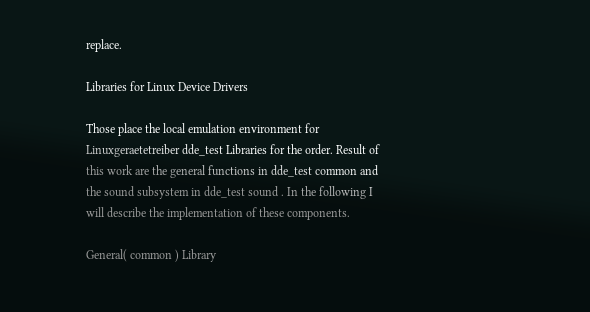replace.

Libraries for Linux Device Drivers

Those place the local emulation environment for Linuxgeraetetreiber dde_test Libraries for the order. Result of this work are the general functions in dde_test common and the sound subsystem in dde_test sound . In the following I will describe the implementation of these components.

General( common ) Library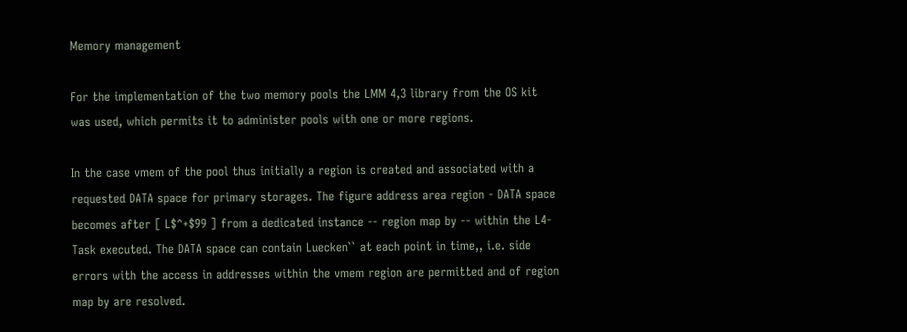Memory management

For the implementation of the two memory pools the LMM 4,3 library from the OS kit was used, which permits it to administer pools with one or more regions.

In the case vmem of the pool thus initially a region is created and associated with a requested DATA space for primary storages. The figure address area region - DATA space becomes after [ L$^+$99 ] from a dedicated instance -- region map by -- within the L4-Task executed. The DATA space can contain Luecken`` at each point in time,, i.e. side errors with the access in addresses within the vmem region are permitted and of region map by are resolved.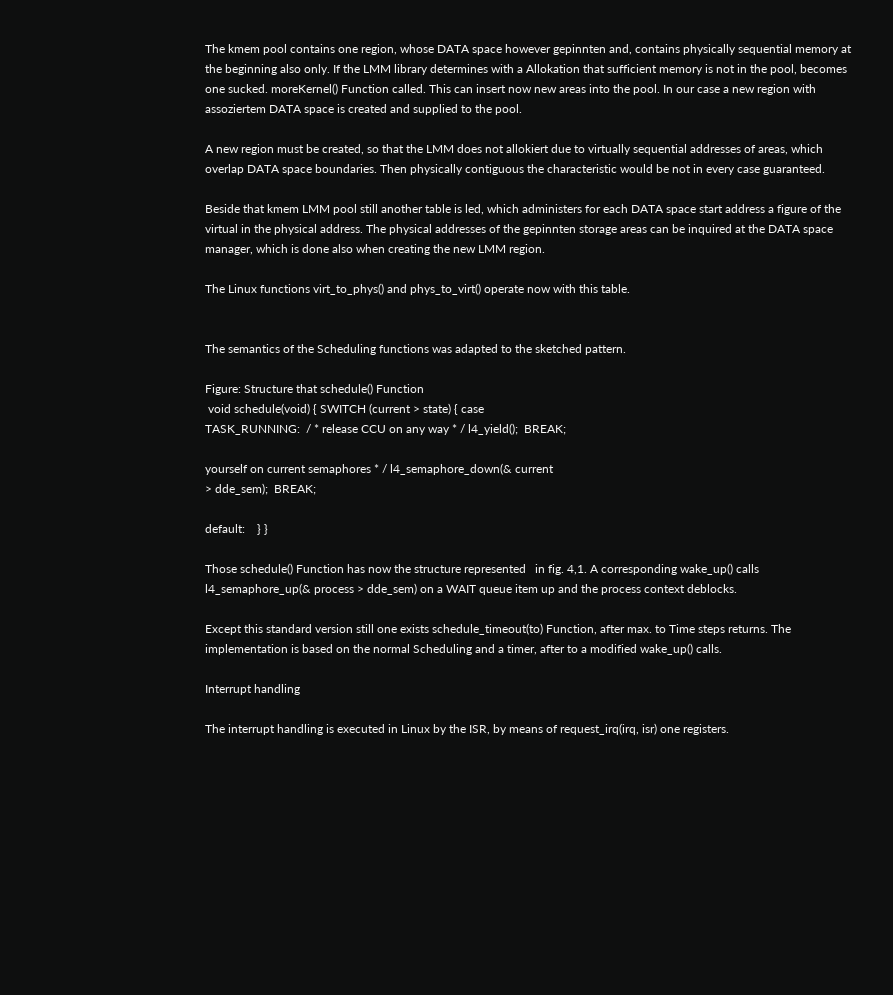The kmem pool contains one region, whose DATA space however gepinnten and, contains physically sequential memory at the beginning also only. If the LMM library determines with a Allokation that sufficient memory is not in the pool, becomes one sucked. moreKernel() Function called. This can insert now new areas into the pool. In our case a new region with assoziertem DATA space is created and supplied to the pool.

A new region must be created, so that the LMM does not allokiert due to virtually sequential addresses of areas, which overlap DATA space boundaries. Then physically contiguous the characteristic would be not in every case guaranteed.

Beside that kmem LMM pool still another table is led, which administers for each DATA space start address a figure of the virtual in the physical address. The physical addresses of the gepinnten storage areas can be inquired at the DATA space manager, which is done also when creating the new LMM region.

The Linux functions virt_to_phys() and phys_to_virt() operate now with this table.


The semantics of the Scheduling functions was adapted to the sketched pattern.

Figure: Structure that schedule() Function
 void schedule(void) { SWITCH (current > state) { case
TASK_RUNNING:  / * release CCU on any way * / l4_yield();  BREAK;

yourself on current semaphores * / l4_semaphore_down(& current
> dde_sem);  BREAK;

default:    } }

Those schedule() Function has now the structure represented   in fig. 4,1. A corresponding wake_up() calls l4_semaphore_up(& process > dde_sem) on a WAIT queue item up and the process context deblocks.

Except this standard version still one exists schedule_timeout(to) Function, after max. to Time steps returns. The implementation is based on the normal Scheduling and a timer, after to a modified wake_up() calls.

Interrupt handling

The interrupt handling is executed in Linux by the ISR, by means of request_irq(irq, isr) one registers.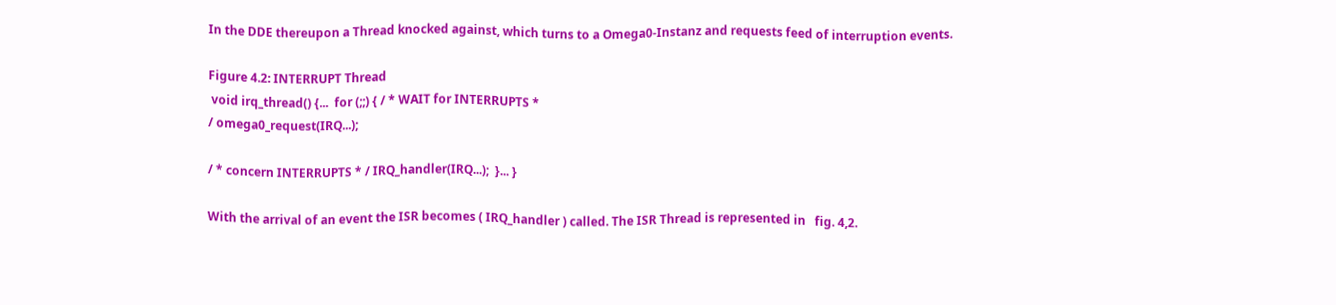In the DDE thereupon a Thread knocked against, which turns to a Omega0-Instanz and requests feed of interruption events.

Figure 4.2: INTERRUPT Thread
 void irq_thread() {...  for (;;) { / * WAIT for INTERRUPTS *
/ omega0_request(IRQ...);

/ * concern INTERRUPTS * / IRQ_handler(IRQ...);  }... }

With the arrival of an event the ISR becomes ( IRQ_handler ) called. The ISR Thread is represented in   fig. 4,2.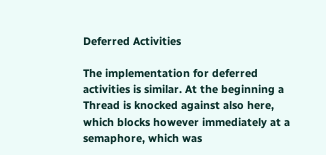Deferred Activities

The implementation for deferred activities is similar. At the beginning a Thread is knocked against also here, which blocks however immediately at a semaphore, which was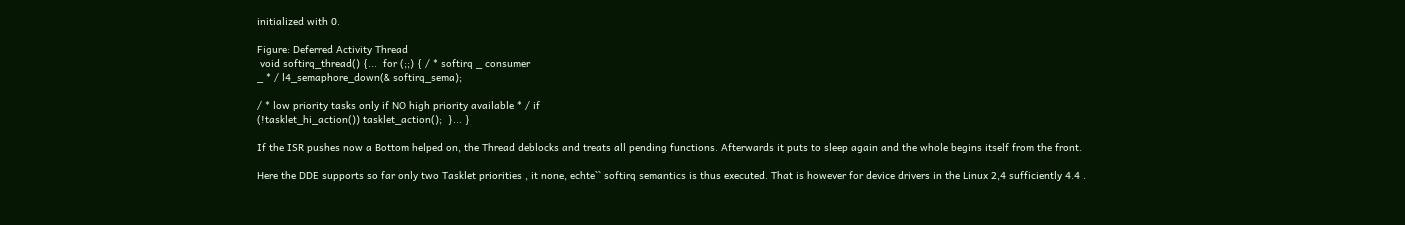initialized with 0.

Figure: Deferred Activity Thread
 void softirq_thread() {...  for (;;) { / * softirq _ consumer
_ * / l4_semaphore_down(& softirq_sema);

/ * low priority tasks only if NO high priority available * / if
(!tasklet_hi_action()) tasklet_action();  }... }

If the ISR pushes now a Bottom helped on, the Thread deblocks and treats all pending functions. Afterwards it puts to sleep again and the whole begins itself from the front.

Here the DDE supports so far only two Tasklet priorities , it none, echte`` softirq semantics is thus executed. That is however for device drivers in the Linux 2,4 sufficiently 4.4 .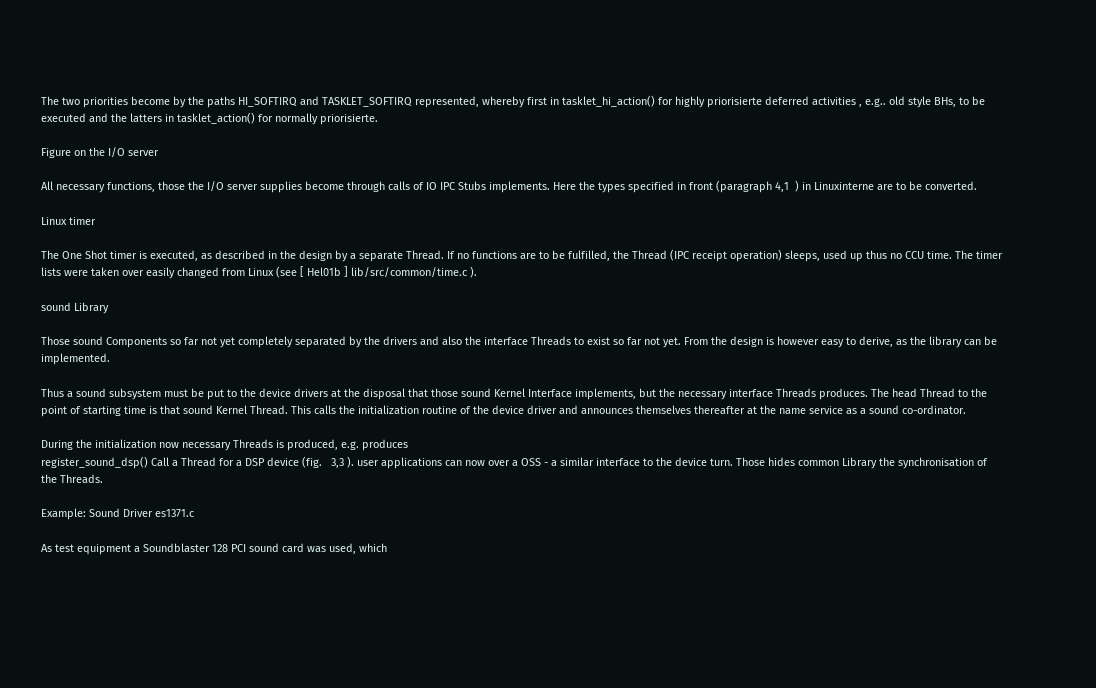The two priorities become by the paths HI_SOFTIRQ and TASKLET_SOFTIRQ represented, whereby first in tasklet_hi_action() for highly priorisierte deferred activities , e.g.. old style BHs, to be executed and the latters in tasklet_action() for normally priorisierte.

Figure on the I/O server

All necessary functions, those the I/O server supplies become through calls of IO IPC Stubs implements. Here the types specified in front (paragraph 4,1  ) in Linuxinterne are to be converted.

Linux timer

The One Shot timer is executed, as described in the design by a separate Thread. If no functions are to be fulfilled, the Thread (IPC receipt operation) sleeps, used up thus no CCU time. The timer lists were taken over easily changed from Linux (see [ Hel01b ] lib/src/common/time.c ).

sound Library

Those sound Components so far not yet completely separated by the drivers and also the interface Threads to exist so far not yet. From the design is however easy to derive, as the library can be implemented.

Thus a sound subsystem must be put to the device drivers at the disposal that those sound Kernel Interface implements, but the necessary interface Threads produces. The head Thread to the point of starting time is that sound Kernel Thread. This calls the initialization routine of the device driver and announces themselves thereafter at the name service as a sound co-ordinator.

During the initialization now necessary Threads is produced, e.g. produces
register_sound_dsp() Call a Thread for a DSP device (fig.   3,3 ). user applications can now over a OSS - a similar interface to the device turn. Those hides common Library the synchronisation of the Threads.

Example: Sound Driver es1371.c

As test equipment a Soundblaster 128 PCI sound card was used, which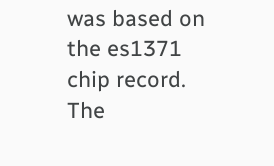was based on the es1371 chip record. The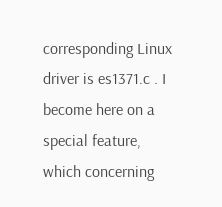corresponding Linux driver is es1371.c . I become here on a special feature, which concerning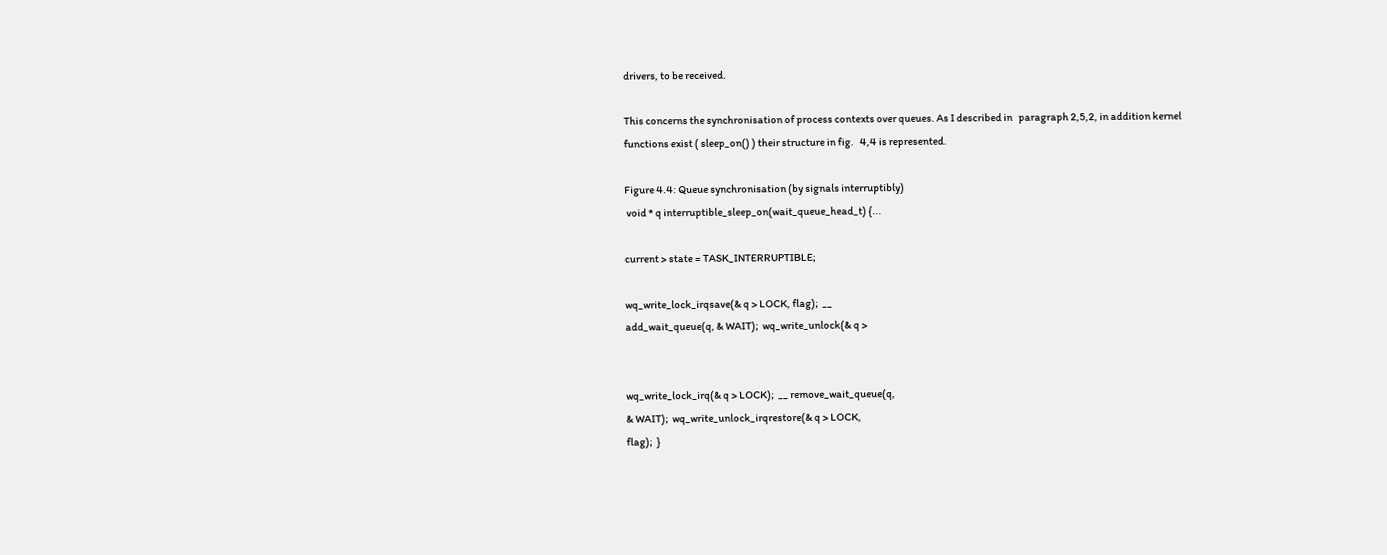drivers, to be received.

This concerns the synchronisation of process contexts over queues. As I described in   paragraph 2,5,2, in addition kernel functions exist ( sleep_on() ) their structure in fig.   4,4 is represented.

Figure 4.4: Queue synchronisation (by signals interruptibly)
 void * q interruptible_sleep_on(wait_queue_head_t) {...

current > state = TASK_INTERRUPTIBLE;

wq_write_lock_irqsave(& q > LOCK, flag);  __
add_wait_queue(q, & WAIT);  wq_write_unlock(& q >


wq_write_lock_irq(& q > LOCK);  __ remove_wait_queue(q,
& WAIT);  wq_write_unlock_irqrestore(& q > LOCK,
flag);  }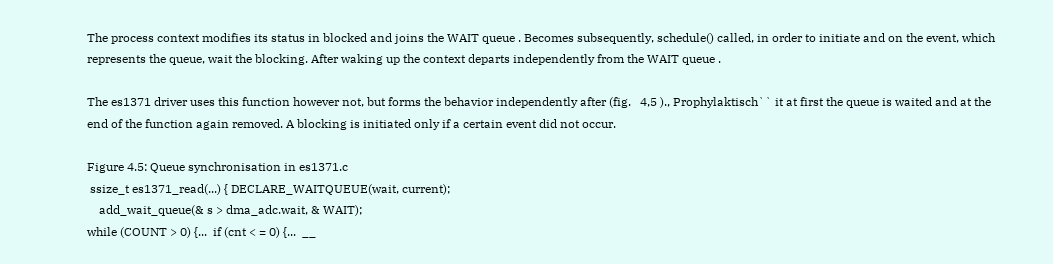The process context modifies its status in blocked and joins the WAIT queue . Becomes subsequently, schedule() called, in order to initiate and on the event, which represents the queue, wait the blocking. After waking up the context departs independently from the WAIT queue .

The es1371 driver uses this function however not, but forms the behavior independently after (fig.   4,5 )., Prophylaktisch`` it at first the queue is waited and at the end of the function again removed. A blocking is initiated only if a certain event did not occur.

Figure 4.5: Queue synchronisation in es1371.c
 ssize_t es1371_read(...) { DECLARE_WAITQUEUE(wait, current);
    add_wait_queue(& s > dma_adc.wait, & WAIT);
while (COUNT > 0) {...  if (cnt < = 0) {...  __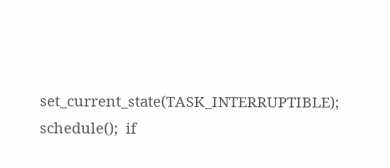set_current_state(TASK_INTERRUPTIBLE);  schedule();  if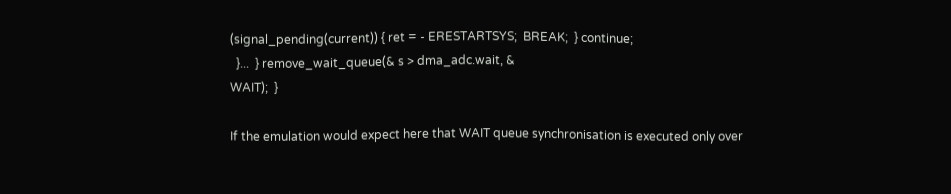(signal_pending(current)) { ret = - ERESTARTSYS;  BREAK;  } continue;
  }...  } remove_wait_queue(& s > dma_adc.wait, &
WAIT);  }

If the emulation would expect here that WAIT queue synchronisation is executed only over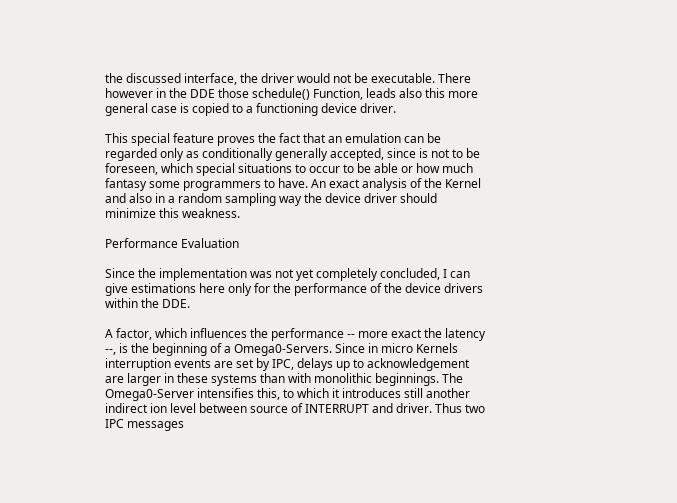the discussed interface, the driver would not be executable. There however in the DDE those schedule() Function, leads also this more general case is copied to a functioning device driver.

This special feature proves the fact that an emulation can be regarded only as conditionally generally accepted, since is not to be foreseen, which special situations to occur to be able or how much fantasy some programmers to have. An exact analysis of the Kernel and also in a random sampling way the device driver should minimize this weakness.

Performance Evaluation

Since the implementation was not yet completely concluded, I can give estimations here only for the performance of the device drivers within the DDE.

A factor, which influences the performance -- more exact the latency --, is the beginning of a Omega0-Servers. Since in micro Kernels interruption events are set by IPC, delays up to acknowledgement are larger in these systems than with monolithic beginnings. The Omega0-Server intensifies this, to which it introduces still another indirect ion level between source of INTERRUPT and driver. Thus two IPC messages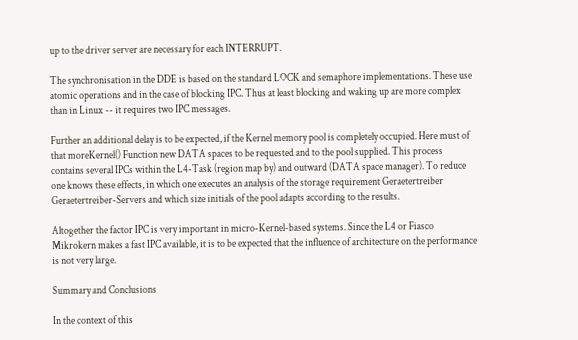up to the driver server are necessary for each INTERRUPT.

The synchronisation in the DDE is based on the standard LOCK and semaphore implementations. These use atomic operations and in the case of blocking IPC. Thus at least blocking and waking up are more complex than in Linux -- it requires two IPC messages.

Further an additional delay is to be expected, if the Kernel memory pool is completely occupied. Here must of that moreKernel() Function new DATA spaces to be requested and to the pool supplied. This process contains several IPCs within the L4-Task (region map by) and outward (DATA space manager). To reduce one knows these effects, in which one executes an analysis of the storage requirement Geraetertreiber Geraetertreiber-Servers and which size initials of the pool adapts according to the results.

Altogether the factor IPC is very important in micro-Kernel-based systems. Since the L4 or Fiasco Mikrokern makes a fast IPC available, it is to be expected that the influence of architecture on the performance is not very large.

Summary and Conclusions

In the context of this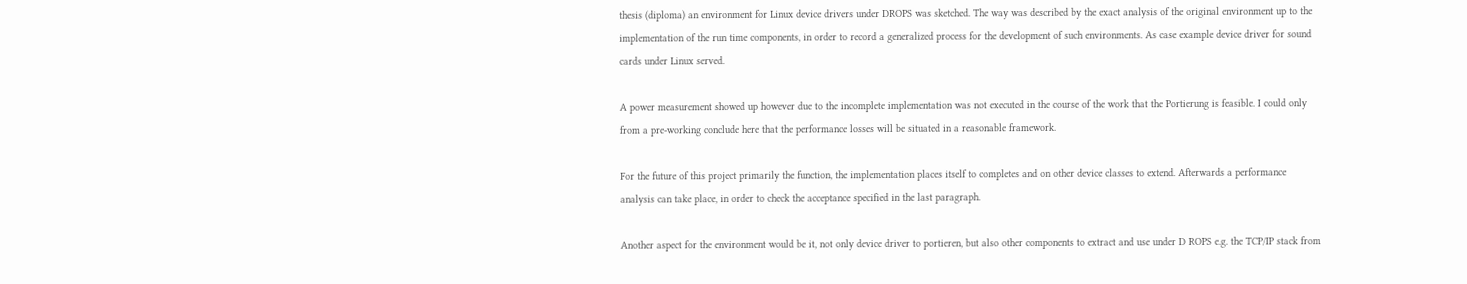thesis (diploma) an environment for Linux device drivers under DROPS was sketched. The way was described by the exact analysis of the original environment up to the implementation of the run time components, in order to record a generalized process for the development of such environments. As case example device driver for sound cards under Linux served.

A power measurement showed up however due to the incomplete implementation was not executed in the course of the work that the Portierung is feasible. I could only from a pre-working conclude here that the performance losses will be situated in a reasonable framework.

For the future of this project primarily the function, the implementation places itself to completes and on other device classes to extend. Afterwards a performance analysis can take place, in order to check the acceptance specified in the last paragraph.

Another aspect for the environment would be it, not only device driver to portieren, but also other components to extract and use under D ROPS e.g. the TCP/IP stack from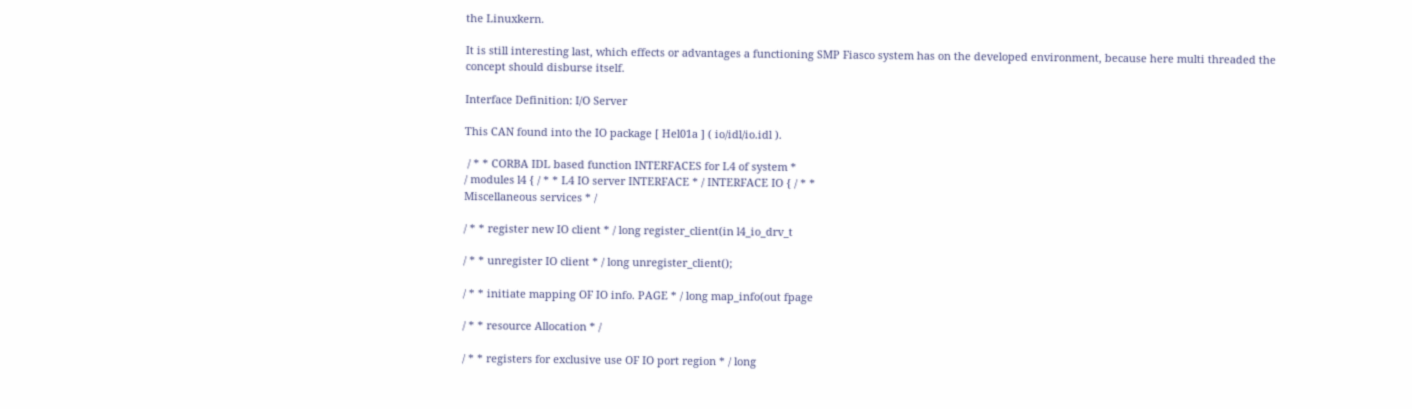the Linuxkern.

It is still interesting last, which effects or advantages a functioning SMP Fiasco system has on the developed environment, because here multi threaded the concept should disburse itself.

Interface Definition: I/O Server

This CAN found into the IO package [ Hel01a ] ( io/idl/io.idl ).

 / * * CORBA IDL based function INTERFACES for L4 of system *
/ modules l4 { / * * L4 IO server INTERFACE * / INTERFACE IO { / * *
Miscellaneous services * /

/ * * register new IO client * / long register_client(in l4_io_drv_t

/ * * unregister IO client * / long unregister_client();

/ * * initiate mapping OF IO info. PAGE * / long map_info(out fpage

/ * * resource Allocation * /

/ * * registers for exclusive use OF IO port region * / long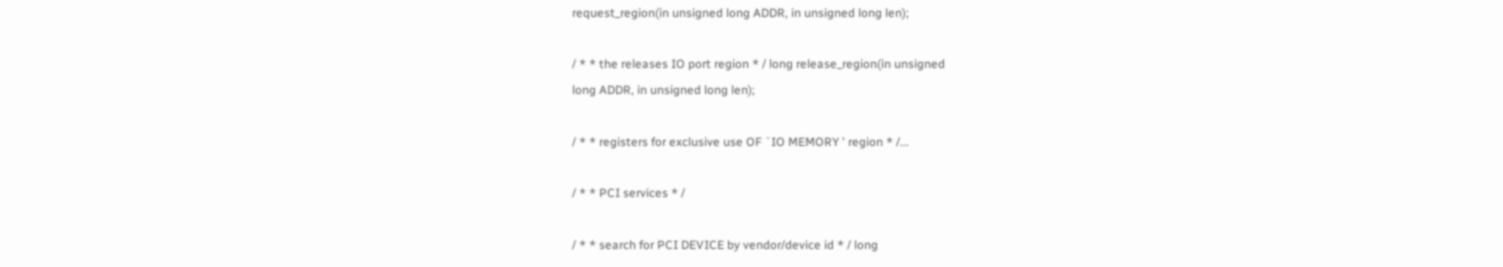request_region(in unsigned long ADDR, in unsigned long len);

/ * * the releases IO port region * / long release_region(in unsigned
long ADDR, in unsigned long len);

/ * * registers for exclusive use OF `IO MEMORY ' region * /...

/ * * PCI services * /

/ * * search for PCI DEVICE by vendor/device id * / long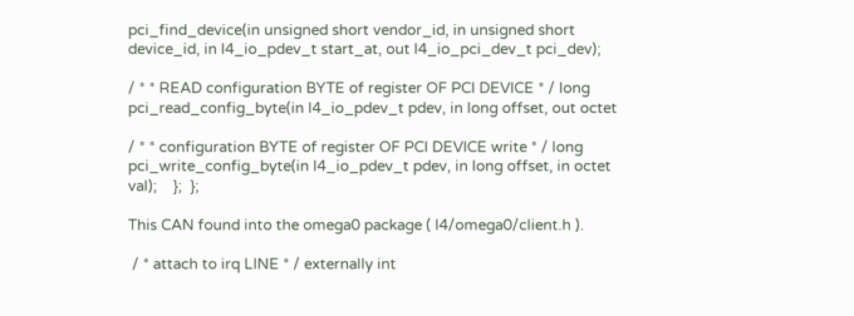pci_find_device(in unsigned short vendor_id, in unsigned short
device_id, in l4_io_pdev_t start_at, out l4_io_pci_dev_t pci_dev);

/ * * READ configuration BYTE of register OF PCI DEVICE * / long
pci_read_config_byte(in l4_io_pdev_t pdev, in long offset, out octet

/ * * configuration BYTE of register OF PCI DEVICE write * / long
pci_write_config_byte(in l4_io_pdev_t pdev, in long offset, in octet
val);    };  };

This CAN found into the omega0 package ( l4/omega0/client.h ).

 / * attach to irq LINE * / externally int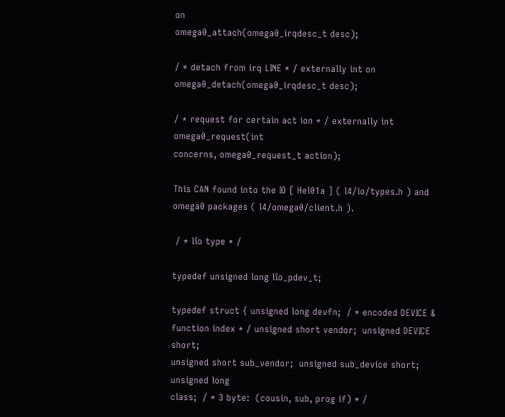on
omega0_attach(omega0_irqdesc_t desc);

/ * detach from irq LINE * / externally int on
omega0_detach(omega0_irqdesc_t desc);

/ * request for certain act ion * / externally int omega0_request(int
concerns, omega0_request_t action);

This CAN found into the IO [ Hel01a ] ( l4/io/types.h ) and omega0 packages ( l4/omega0/client.h ).

 / * lîo type * /

typedef unsigned long lîo_pdev_t;

typedef struct { unsigned long devfn;  / * encoded DEVICE &
function index * / unsigned short vendor;  unsigned DEVICE short;
unsigned short sub_vendor;  unsigned sub_device short;  unsigned long
class;  / * 3 byte:  (cousin, sub, prog if) * /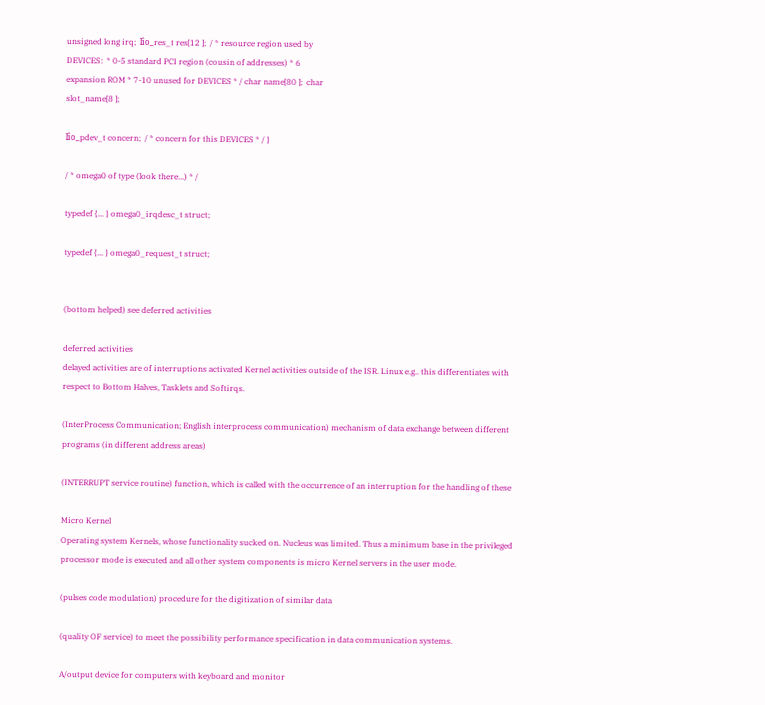unsigned long irq;  lîo_res_t res[12 ];  / * resource region used by
DEVICES:  * 0-5 standard PCI region (cousin of addresses) * 6
expansion ROM * 7-10 unused for DEVICES * / char name[80 ];  char
slot_name[8 ];

lîo_pdev_t concern;  / * concern for this DEVICES * / }

/ * omega0 of type (look there...) * /

typedef {... } omega0_irqdesc_t struct;

typedef {... } omega0_request_t struct;


(bottom helped) see deferred activities

deferred activities
delayed activities are of interruptions activated Kernel activities outside of the ISR. Linux e.g.. this differentiates with respect to Bottom Halves, Tasklets and Softirqs.

(InterProcess Communication; English interprocess communication) mechanism of data exchange between different programs (in different address areas)

(INTERRUPT service routine) function, which is called with the occurrence of an interruption for the handling of these

Micro Kernel
Operating system Kernels, whose functionality sucked on. Nucleus was limited. Thus a minimum base in the privileged processor mode is executed and all other system components is micro Kernel servers in the user mode.

(pulses code modulation) procedure for the digitization of similar data

(quality OF service) to meet the possibility performance specification in data communication systems.

A/output device for computers with keyboard and monitor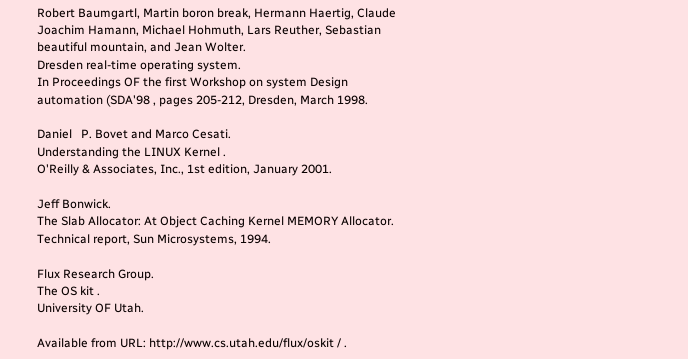Robert Baumgartl, Martin boron break, Hermann Haertig, Claude Joachim Hamann, Michael Hohmuth, Lars Reuther, Sebastian beautiful mountain, and Jean Wolter.
Dresden real-time operating system.
In Proceedings OF the first Workshop on system Design automation (SDA'98 , pages 205-212, Dresden, March 1998.

Daniel   P. Bovet and Marco Cesati.
Understanding the LINUX Kernel .
O'Reilly & Associates, Inc., 1st edition, January 2001.

Jeff Bonwick.
The Slab Allocator: At Object Caching Kernel MEMORY Allocator.
Technical report, Sun Microsystems, 1994.

Flux Research Group.
The OS kit .
University OF Utah.

Available from URL: http://www.cs.utah.edu/flux/oskit / .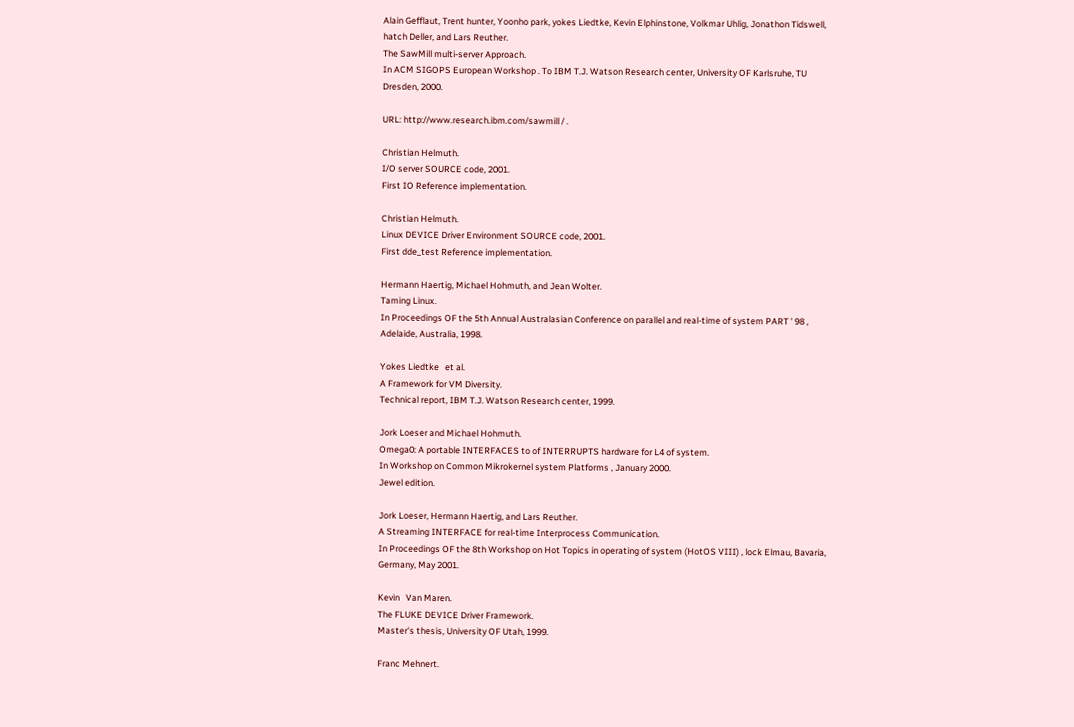Alain Gefflaut, Trent hunter, Yoonho park, yokes Liedtke, Kevin Elphinstone, Volkmar Uhlig, Jonathon Tidswell, hatch Deller, and Lars Reuther.
The SawMill multi-server Approach.
In ACM SIGOPS European Workshop . To IBM T.J. Watson Research center, University OF Karlsruhe, TU Dresden, 2000.

URL: http://www.research.ibm.com/sawmill / .

Christian Helmuth.
I/O server SOURCE code, 2001.
First IO Reference implementation.

Christian Helmuth.
Linux DEVICE Driver Environment SOURCE code, 2001.
First dde_test Reference implementation.

Hermann Haertig, Michael Hohmuth, and Jean Wolter.
Taming Linux.
In Proceedings OF the 5th Annual Australasian Conference on parallel and real-time of system PART ' 98 , Adelaide, Australia, 1998.

Yokes Liedtke   et al.
A Framework for VM Diversity.
Technical report, IBM T.J. Watson Research center, 1999.

Jork Loeser and Michael Hohmuth.
Omega0: A portable INTERFACES to of INTERRUPTS hardware for L4 of system.
In Workshop on Common Mikrokernel system Platforms , January 2000.
Jewel edition.

Jork Loeser, Hermann Haertig, and Lars Reuther.
A Streaming INTERFACE for real-time Interprocess Communication.
In Proceedings OF the 8th Workshop on Hot Topics in operating of system (HotOS VIII) , lock Elmau, Bavaria, Germany, May 2001.

Kevin   Van Maren.
The FLUKE DEVICE Driver Framework.
Master's thesis, University OF Utah, 1999.

Franc Mehnert.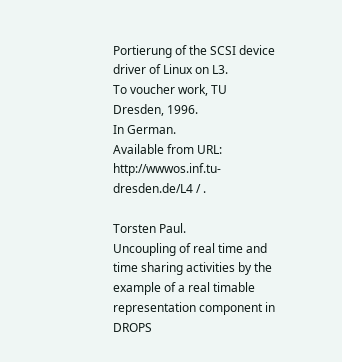Portierung of the SCSI device driver of Linux on L3.
To voucher work, TU Dresden, 1996.
In German.
Available from URL: http://wwwos.inf.tu-dresden.de/L4 / .

Torsten Paul.
Uncoupling of real time and time sharing activities by the example of a real timable representation component in DROPS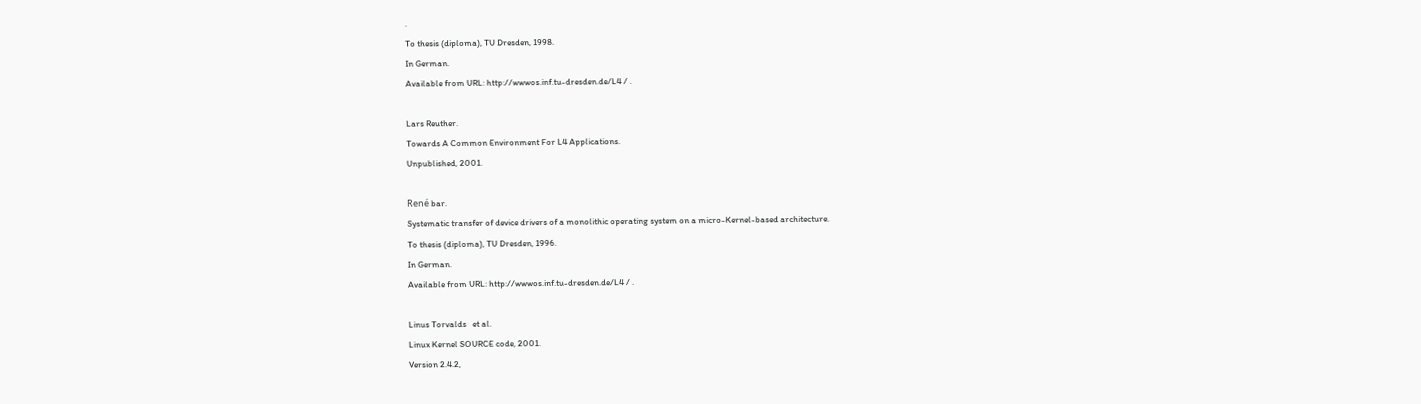.
To thesis (diploma), TU Dresden, 1998.
In German.
Available from URL: http://wwwos.inf.tu-dresden.de/L4 / .

Lars Reuther.
Towards A Common Environment For L4 Applications.
Unpublished, 2001.

René bar.
Systematic transfer of device drivers of a monolithic operating system on a micro-Kernel-based architecture.
To thesis (diploma), TU Dresden, 1996.
In German.
Available from URL: http://wwwos.inf.tu-dresden.de/L4 / .

Linus Torvalds   et al.
Linux Kernel SOURCE code, 2001.
Version 2.4.2,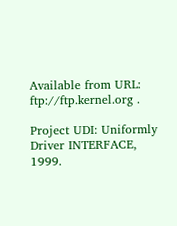Available from URL: ftp://ftp.kernel.org .

Project UDI: Uniformly Driver INTERFACE, 1999.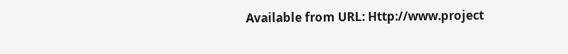Available from URL: Http://www.project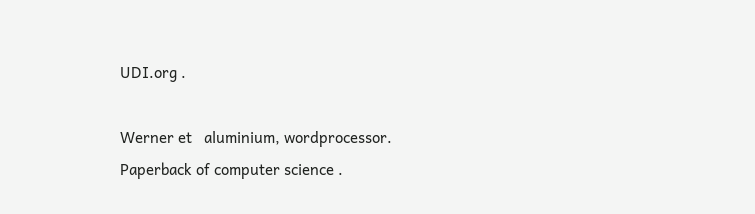UDI.org .

Werner et   aluminium, wordprocessor.
Paperback of computer science .